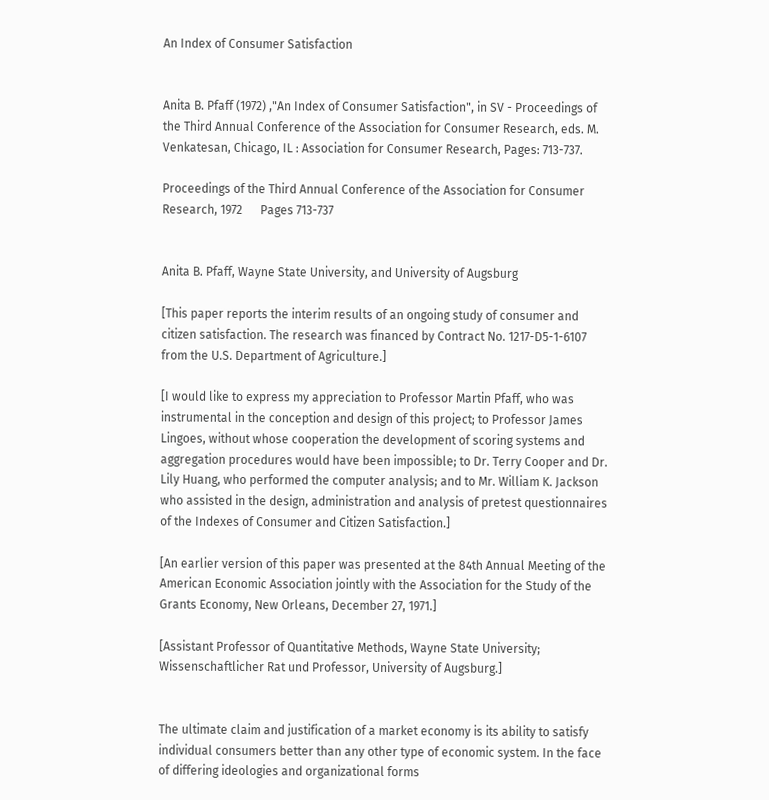An Index of Consumer Satisfaction


Anita B. Pfaff (1972) ,"An Index of Consumer Satisfaction", in SV - Proceedings of the Third Annual Conference of the Association for Consumer Research, eds. M. Venkatesan, Chicago, IL : Association for Consumer Research, Pages: 713-737.

Proceedings of the Third Annual Conference of the Association for Consumer Research, 1972      Pages 713-737


Anita B. Pfaff, Wayne State University, and University of Augsburg

[This paper reports the interim results of an ongoing study of consumer and citizen satisfaction. The research was financed by Contract No. 1217-D5-1-6107 from the U.S. Department of Agriculture.]

[I would like to express my appreciation to Professor Martin Pfaff, who was instrumental in the conception and design of this project; to Professor James Lingoes, without whose cooperation the development of scoring systems and aggregation procedures would have been impossible; to Dr. Terry Cooper and Dr. Lily Huang, who performed the computer analysis; and to Mr. William K. Jackson who assisted in the design, administration and analysis of pretest questionnaires of the Indexes of Consumer and Citizen Satisfaction.]

[An earlier version of this paper was presented at the 84th Annual Meeting of the American Economic Association jointly with the Association for the Study of the Grants Economy, New Orleans, December 27, 1971.]

[Assistant Professor of Quantitative Methods, Wayne State University; Wissenschaftlicher Rat und Professor, University of Augsburg.]


The ultimate claim and justification of a market economy is its ability to satisfy individual consumers better than any other type of economic system. In the face of differing ideologies and organizational forms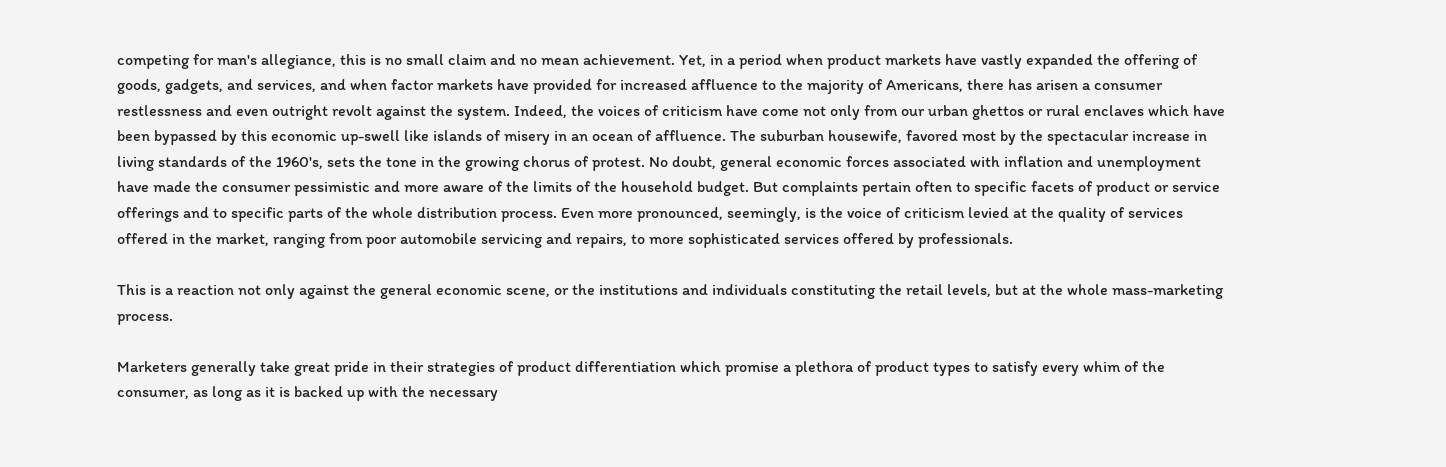competing for man's allegiance, this is no small claim and no mean achievement. Yet, in a period when product markets have vastly expanded the offering of goods, gadgets, and services, and when factor markets have provided for increased affluence to the majority of Americans, there has arisen a consumer restlessness and even outright revolt against the system. Indeed, the voices of criticism have come not only from our urban ghettos or rural enclaves which have been bypassed by this economic up-swell like islands of misery in an ocean of affluence. The suburban housewife, favored most by the spectacular increase in living standards of the 1960's, sets the tone in the growing chorus of protest. No doubt, general economic forces associated with inflation and unemployment have made the consumer pessimistic and more aware of the limits of the household budget. But complaints pertain often to specific facets of product or service offerings and to specific parts of the whole distribution process. Even more pronounced, seemingly, is the voice of criticism levied at the quality of services offered in the market, ranging from poor automobile servicing and repairs, to more sophisticated services offered by professionals.

This is a reaction not only against the general economic scene, or the institutions and individuals constituting the retail levels, but at the whole mass-marketing process.

Marketers generally take great pride in their strategies of product differentiation which promise a plethora of product types to satisfy every whim of the consumer, as long as it is backed up with the necessary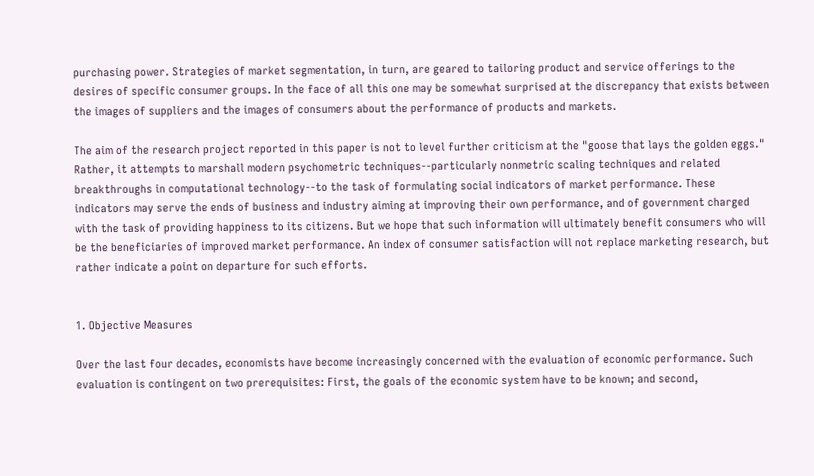purchasing power. Strategies of market segmentation, in turn, are geared to tailoring product and service offerings to the desires of specific consumer groups. In the face of all this one may be somewhat surprised at the discrepancy that exists between the images of suppliers and the images of consumers about the performance of products and markets.

The aim of the research project reported in this paper is not to level further criticism at the "goose that lays the golden eggs." Rather, it attempts to marshall modern psychometric techniques--particularly nonmetric scaling techniques and related breakthroughs in computational technology--to the task of formulating social indicators of market performance. These indicators may serve the ends of business and industry aiming at improving their own performance, and of government charged with the task of providing happiness to its citizens. But we hope that such information will ultimately benefit consumers who will be the beneficiaries of improved market performance. An index of consumer satisfaction will not replace marketing research, but rather indicate a point on departure for such efforts.


1. Objective Measures

Over the last four decades, economists have become increasingly concerned with the evaluation of economic performance. Such evaluation is contingent on two prerequisites: First, the goals of the economic system have to be known; and second,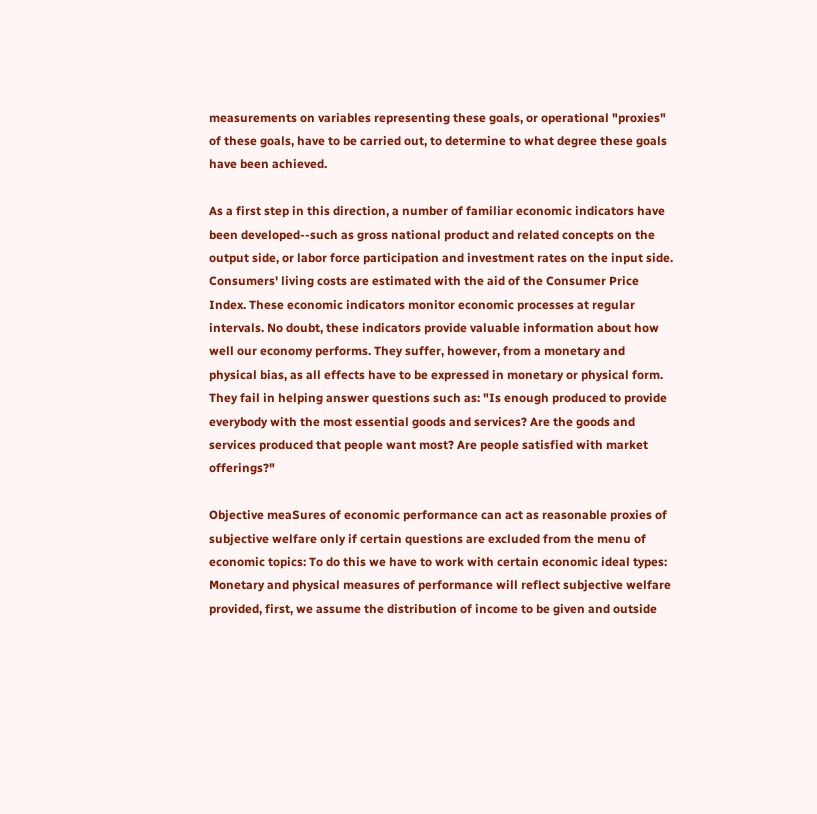measurements on variables representing these goals, or operational "proxies" of these goals, have to be carried out, to determine to what degree these goals have been achieved.

As a first step in this direction, a number of familiar economic indicators have been developed--such as gross national product and related concepts on the output side, or labor force participation and investment rates on the input side. Consumers' living costs are estimated with the aid of the Consumer Price Index. These economic indicators monitor economic processes at regular intervals. No doubt, these indicators provide valuable information about how well our economy performs. They suffer, however, from a monetary and physical bias, as all effects have to be expressed in monetary or physical form. They fail in helping answer questions such as: "Is enough produced to provide everybody with the most essential goods and services? Are the goods and services produced that people want most? Are people satisfied with market offerings?"

Objective meaSures of economic performance can act as reasonable proxies of subjective welfare only if certain questions are excluded from the menu of economic topics: To do this we have to work with certain economic ideal types: Monetary and physical measures of performance will reflect subjective welfare provided, first, we assume the distribution of income to be given and outside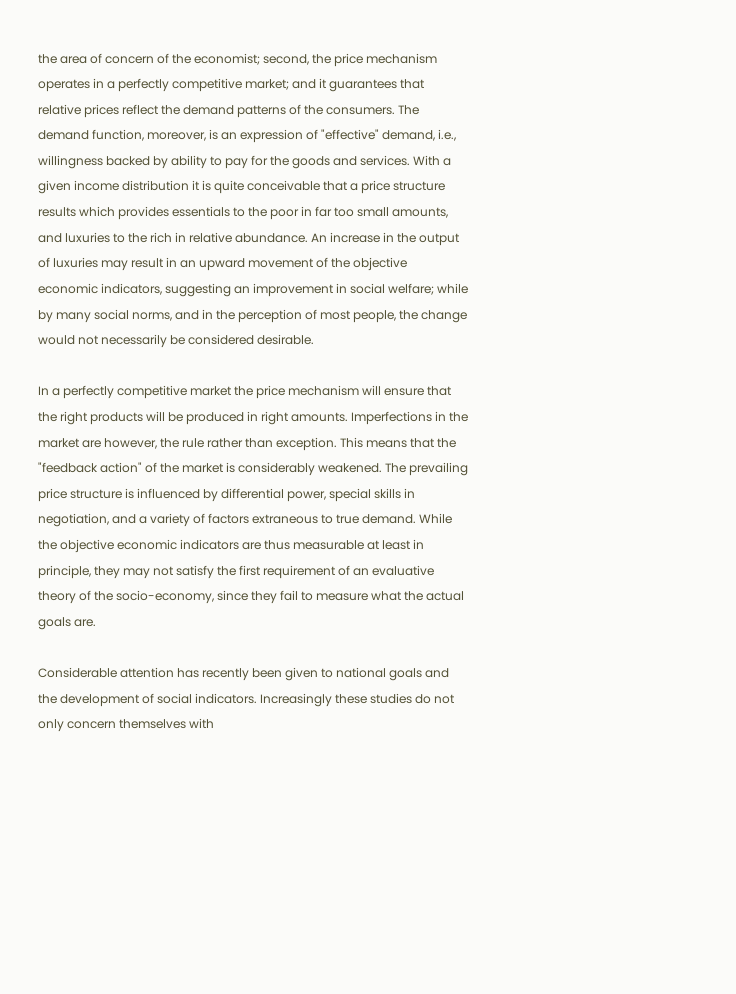the area of concern of the economist; second, the price mechanism operates in a perfectly competitive market; and it guarantees that relative prices reflect the demand patterns of the consumers. The demand function, moreover, is an expression of "effective" demand, i.e., willingness backed by ability to pay for the goods and services. With a given income distribution it is quite conceivable that a price structure results which provides essentials to the poor in far too small amounts, and luxuries to the rich in relative abundance. An increase in the output of luxuries may result in an upward movement of the objective economic indicators, suggesting an improvement in social welfare; while by many social norms, and in the perception of most people, the change would not necessarily be considered desirable.

In a perfectly competitive market the price mechanism will ensure that the right products will be produced in right amounts. Imperfections in the market are however, the rule rather than exception. This means that the "feedback action" of the market is considerably weakened. The prevailing price structure is influenced by differential power, special skills in negotiation, and a variety of factors extraneous to true demand. While the objective economic indicators are thus measurable at least in principle, they may not satisfy the first requirement of an evaluative theory of the socio-economy, since they fail to measure what the actual goals are.

Considerable attention has recently been given to national goals and the development of social indicators. Increasingly these studies do not only concern themselves with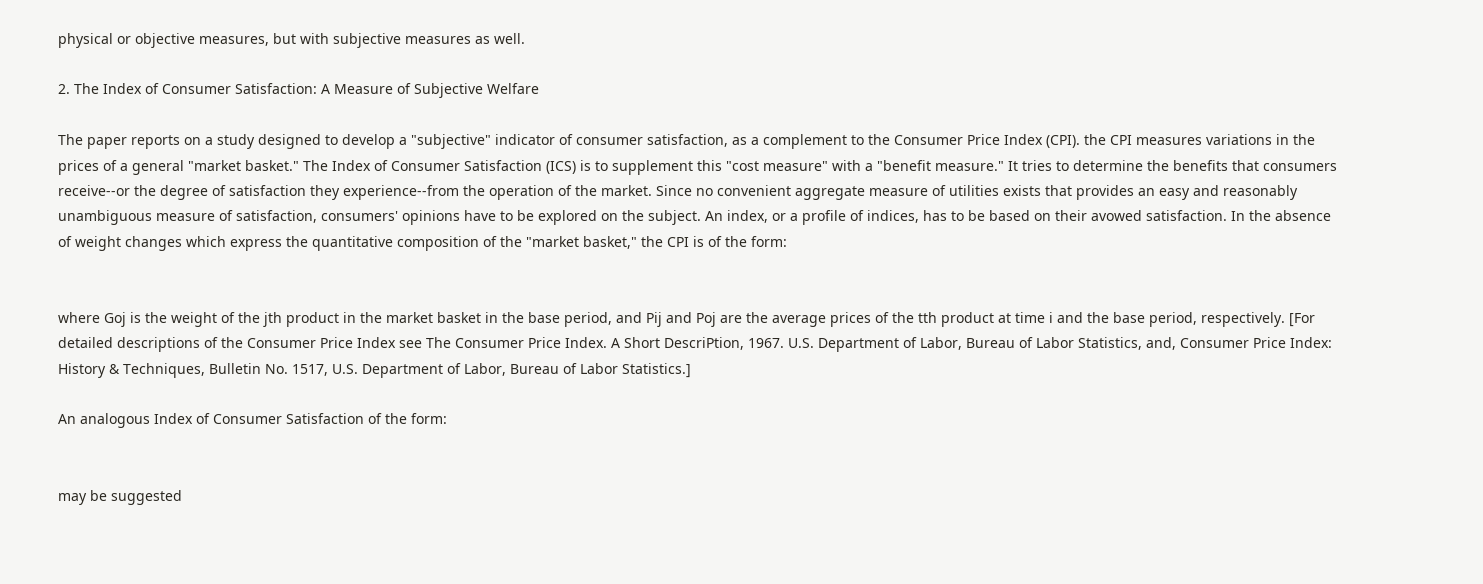physical or objective measures, but with subjective measures as well.

2. The Index of Consumer Satisfaction: A Measure of Subjective Welfare

The paper reports on a study designed to develop a "subjective" indicator of consumer satisfaction, as a complement to the Consumer Price Index (CPI). the CPI measures variations in the prices of a general "market basket." The Index of Consumer Satisfaction (ICS) is to supplement this "cost measure" with a "benefit measure." It tries to determine the benefits that consumers receive--or the degree of satisfaction they experience--from the operation of the market. Since no convenient aggregate measure of utilities exists that provides an easy and reasonably unambiguous measure of satisfaction, consumers' opinions have to be explored on the subject. An index, or a profile of indices, has to be based on their avowed satisfaction. In the absence of weight changes which express the quantitative composition of the "market basket," the CPI is of the form:


where Goj is the weight of the jth product in the market basket in the base period, and Pij and Poj are the average prices of the tth product at time i and the base period, respectively. [For detailed descriptions of the Consumer Price Index see The Consumer Price Index. A Short DescriPtion, 1967. U.S. Department of Labor, Bureau of Labor Statistics, and, Consumer Price Index: History & Techniques, Bulletin No. 1517, U.S. Department of Labor, Bureau of Labor Statistics.]

An analogous Index of Consumer Satisfaction of the form:


may be suggested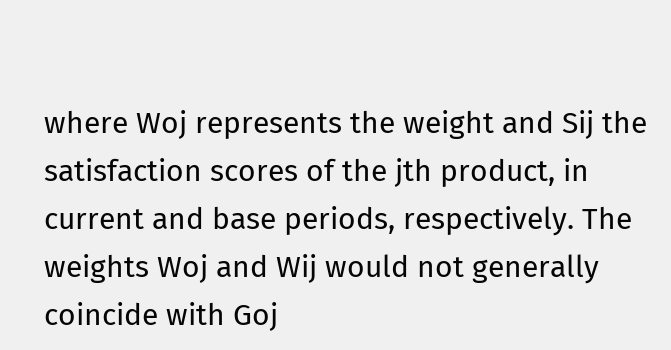where Woj represents the weight and Sij the satisfaction scores of the jth product, in current and base periods, respectively. The weights Woj and Wij would not generally coincide with Goj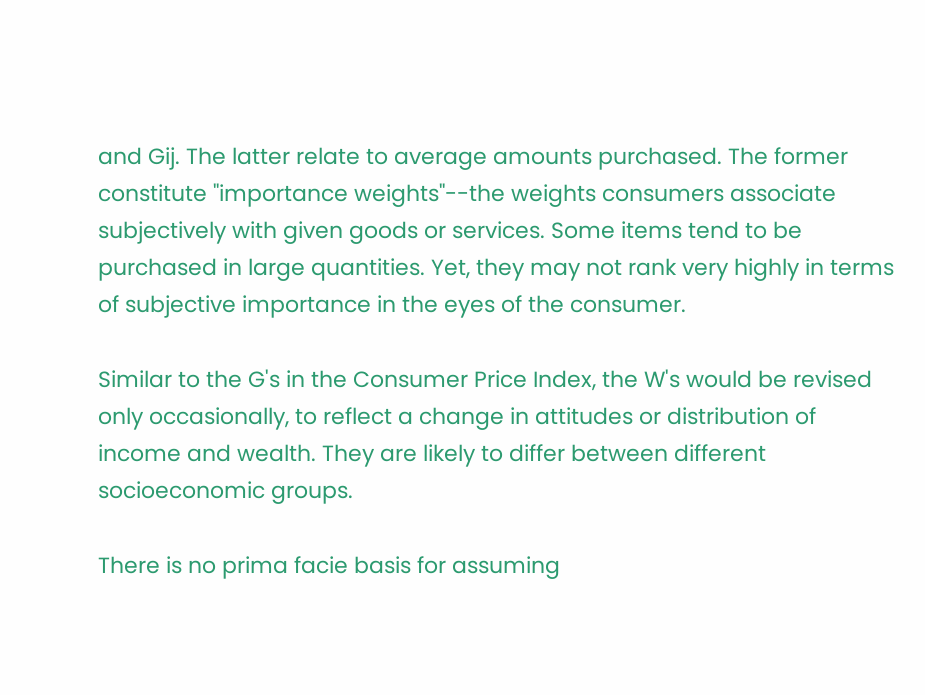and Gij. The latter relate to average amounts purchased. The former constitute "importance weights"--the weights consumers associate subjectively with given goods or services. Some items tend to be purchased in large quantities. Yet, they may not rank very highly in terms of subjective importance in the eyes of the consumer.

Similar to the G's in the Consumer Price Index, the W's would be revised only occasionally, to reflect a change in attitudes or distribution of income and wealth. They are likely to differ between different socioeconomic groups.

There is no prima facie basis for assuming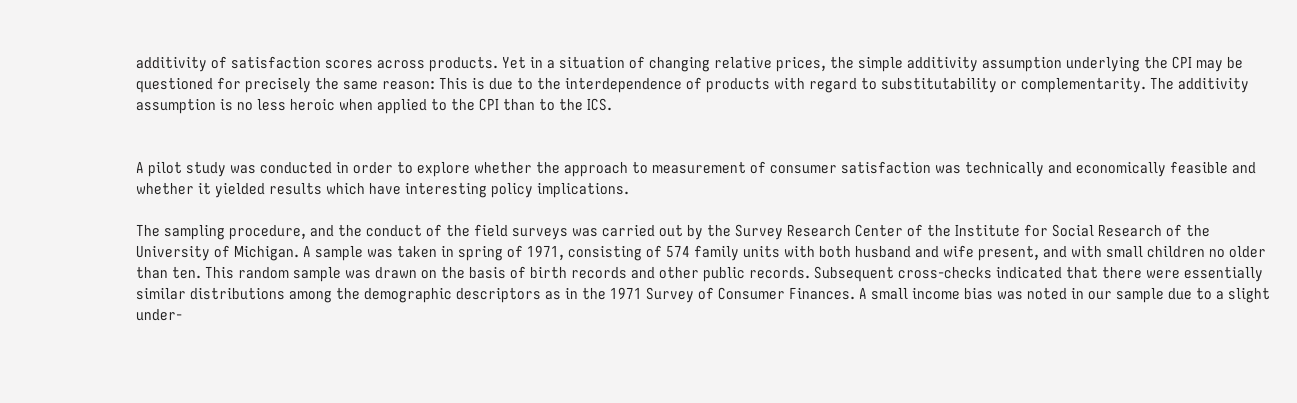additivity of satisfaction scores across products. Yet in a situation of changing relative prices, the simple additivity assumption underlying the CPI may be questioned for precisely the same reason: This is due to the interdependence of products with regard to substitutability or complementarity. The additivity assumption is no less heroic when applied to the CPI than to the ICS.


A pilot study was conducted in order to explore whether the approach to measurement of consumer satisfaction was technically and economically feasible and whether it yielded results which have interesting policy implications.

The sampling procedure, and the conduct of the field surveys was carried out by the Survey Research Center of the Institute for Social Research of the University of Michigan. A sample was taken in spring of 1971, consisting of 574 family units with both husband and wife present, and with small children no older than ten. This random sample was drawn on the basis of birth records and other public records. Subsequent cross-checks indicated that there were essentially similar distributions among the demographic descriptors as in the 1971 Survey of Consumer Finances. A small income bias was noted in our sample due to a slight under-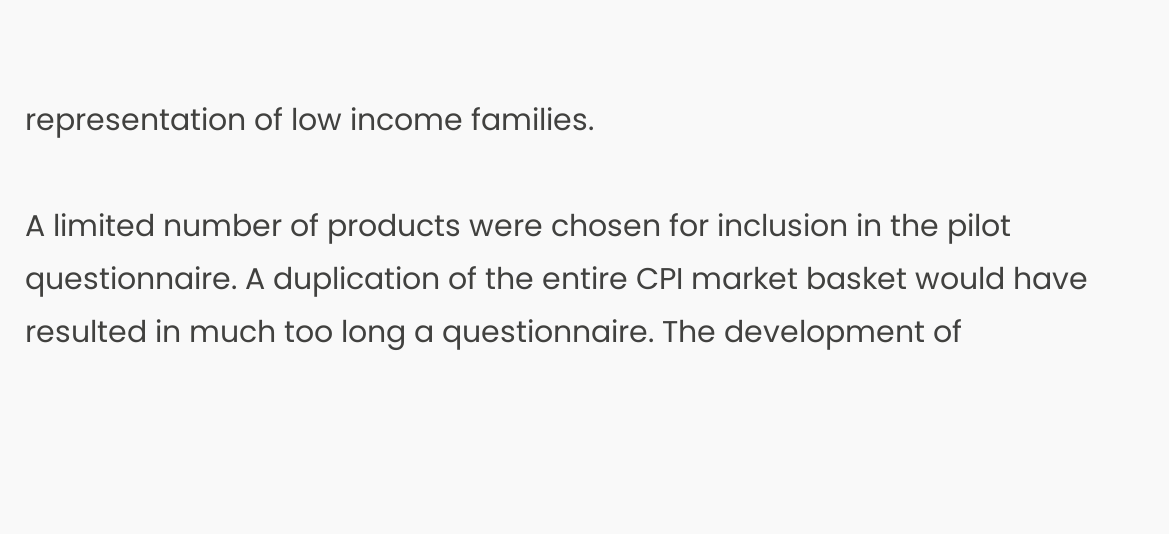representation of low income families.

A limited number of products were chosen for inclusion in the pilot questionnaire. A duplication of the entire CPI market basket would have resulted in much too long a questionnaire. The development of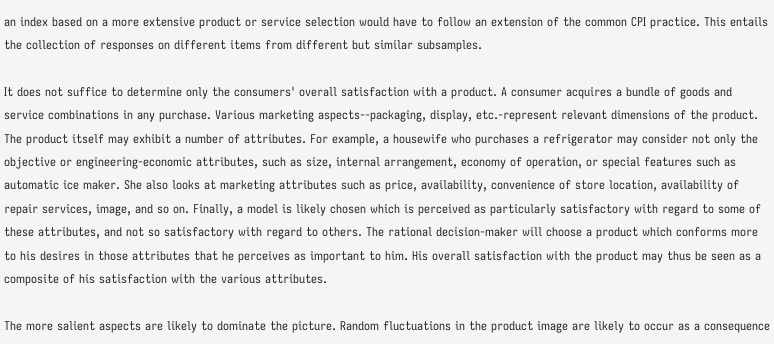an index based on a more extensive product or service selection would have to follow an extension of the common CPI practice. This entails the collection of responses on different items from different but similar subsamples.

It does not suffice to determine only the consumers' overall satisfaction with a product. A consumer acquires a bundle of goods and service combinations in any purchase. Various marketing aspects--packaging, display, etc.-represent relevant dimensions of the product. The product itself may exhibit a number of attributes. For example, a housewife who purchases a refrigerator may consider not only the objective or engineering-economic attributes, such as size, internal arrangement, economy of operation, or special features such as automatic ice maker. She also looks at marketing attributes such as price, availability, convenience of store location, availability of repair services, image, and so on. Finally, a model is likely chosen which is perceived as particularly satisfactory with regard to some of these attributes, and not so satisfactory with regard to others. The rational decision-maker will choose a product which conforms more to his desires in those attributes that he perceives as important to him. His overall satisfaction with the product may thus be seen as a composite of his satisfaction with the various attributes.

The more salient aspects are likely to dominate the picture. Random fluctuations in the product image are likely to occur as a consequence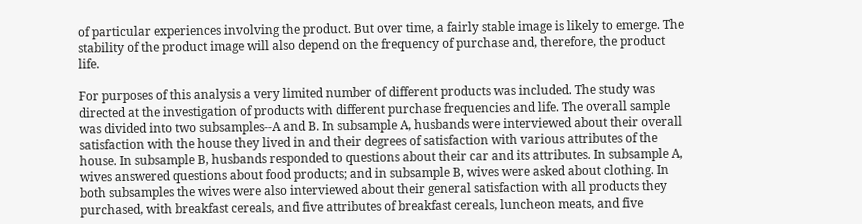of particular experiences involving the product. But over time, a fairly stable image is likely to emerge. The stability of the product image will also depend on the frequency of purchase and, therefore, the product life.

For purposes of this analysis a very limited number of different products was included. The study was directed at the investigation of products with different purchase frequencies and life. The overall sample was divided into two subsamples--A and B. In subsample A, husbands were interviewed about their overall satisfaction with the house they lived in and their degrees of satisfaction with various attributes of the house. In subsample B, husbands responded to questions about their car and its attributes. In subsample A, wives answered questions about food products; and in subsample B, wives were asked about clothing. In both subsamples the wives were also interviewed about their general satisfaction with all products they purchased, with breakfast cereals, and five attributes of breakfast cereals, luncheon meats, and five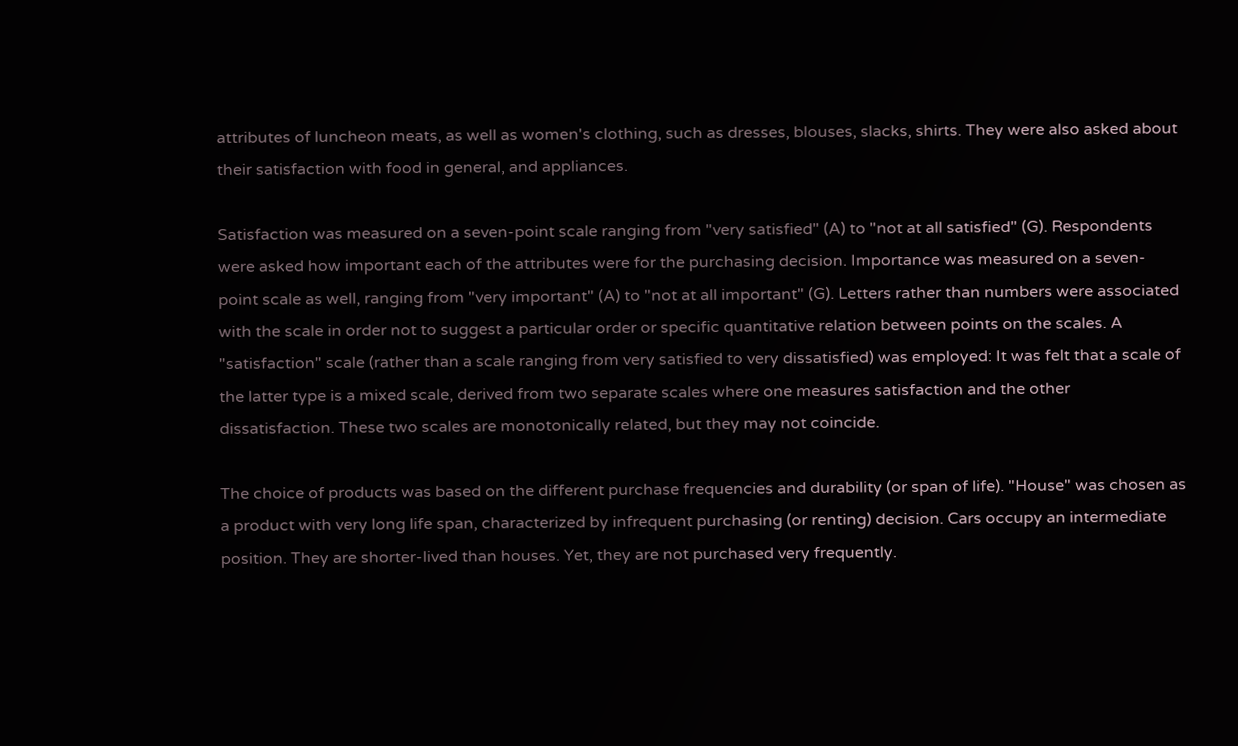attributes of luncheon meats, as well as women's clothing, such as dresses, blouses, slacks, shirts. They were also asked about their satisfaction with food in general, and appliances.

Satisfaction was measured on a seven-point scale ranging from "very satisfied" (A) to "not at all satisfied" (G). Respondents were asked how important each of the attributes were for the purchasing decision. Importance was measured on a seven-point scale as well, ranging from "very important" (A) to "not at all important" (G). Letters rather than numbers were associated with the scale in order not to suggest a particular order or specific quantitative relation between points on the scales. A "satisfaction" scale (rather than a scale ranging from very satisfied to very dissatisfied) was employed: It was felt that a scale of the latter type is a mixed scale, derived from two separate scales where one measures satisfaction and the other dissatisfaction. These two scales are monotonically related, but they may not coincide.

The choice of products was based on the different purchase frequencies and durability (or span of life). "House" was chosen as a product with very long life span, characterized by infrequent purchasing (or renting) decision. Cars occupy an intermediate position. They are shorter-lived than houses. Yet, they are not purchased very frequently.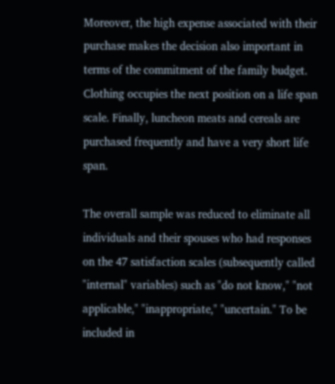Moreover, the high expense associated with their purchase makes the decision also important in terms of the commitment of the family budget. Clothing occupies the next position on a life span scale. Finally, luncheon meats and cereals are purchased frequently and have a very short life span.

The overall sample was reduced to eliminate all individuals and their spouses who had responses on the 47 satisfaction scales (subsequently called "internal" variables) such as "do not know," "not applicable," "inappropriate," "uncertain." To be included in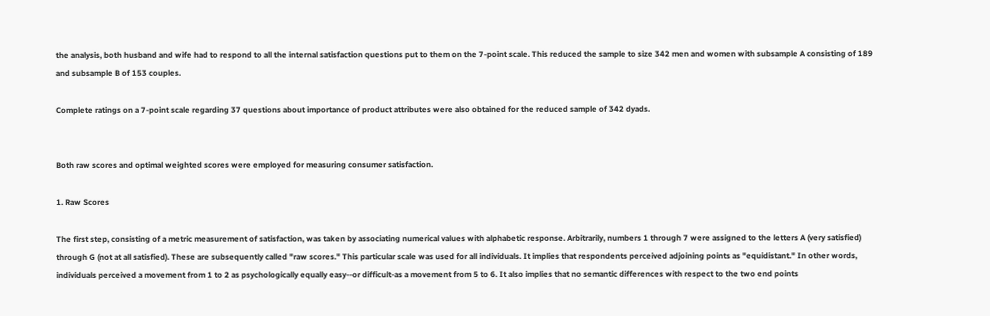the analysis, both husband and wife had to respond to all the internal satisfaction questions put to them on the 7-point scale. This reduced the sample to size 342 men and women with subsample A consisting of 189 and subsample B of 153 couples.

Complete ratings on a 7-point scale regarding 37 questions about importance of product attributes were also obtained for the reduced sample of 342 dyads.


Both raw scores and optimal weighted scores were employed for measuring consumer satisfaction.

1. Raw Scores

The first step, consisting of a metric measurement of satisfaction, was taken by associating numerical values with alphabetic response. Arbitrarily, numbers 1 through 7 were assigned to the letters A (very satisfied) through G (not at all satisfied). These are subsequently called "raw scores." This particular scale was used for all individuals. It implies that respondents perceived adjoining points as "equidistant." In other words, individuals perceived a movement from 1 to 2 as psychologically equally easy--or difficult-as a movement from 5 to 6. It also implies that no semantic differences with respect to the two end points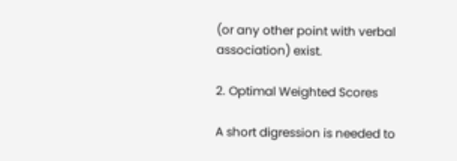(or any other point with verbal association) exist.

2. Optimal Weighted Scores

A short digression is needed to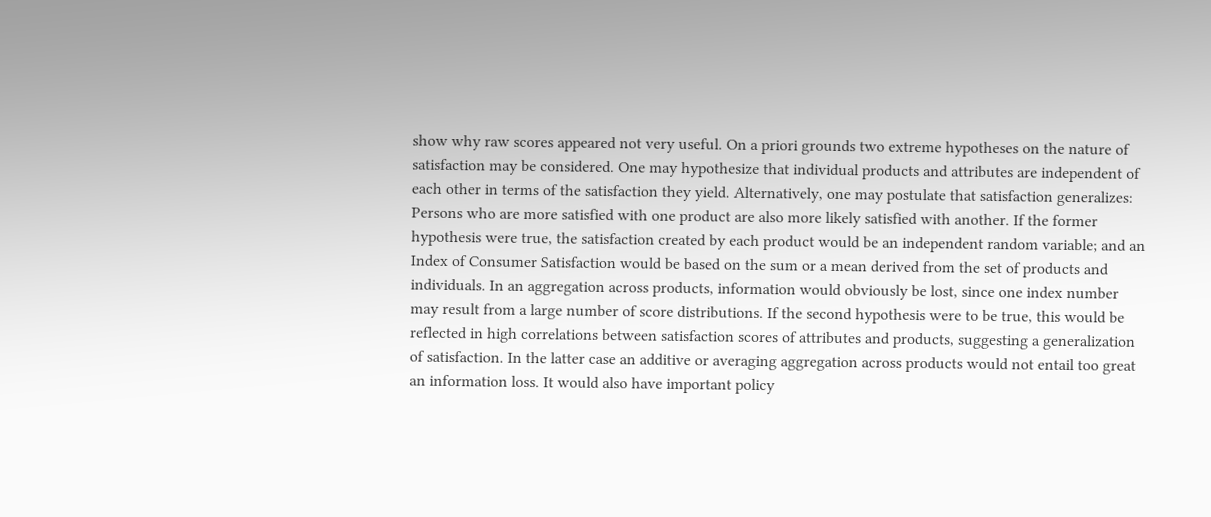show why raw scores appeared not very useful. On a priori grounds two extreme hypotheses on the nature of satisfaction may be considered. One may hypothesize that individual products and attributes are independent of each other in terms of the satisfaction they yield. Alternatively, one may postulate that satisfaction generalizes: Persons who are more satisfied with one product are also more likely satisfied with another. If the former hypothesis were true, the satisfaction created by each product would be an independent random variable; and an Index of Consumer Satisfaction would be based on the sum or a mean derived from the set of products and individuals. In an aggregation across products, information would obviously be lost, since one index number may result from a large number of score distributions. If the second hypothesis were to be true, this would be reflected in high correlations between satisfaction scores of attributes and products, suggesting a generalization of satisfaction. In the latter case an additive or averaging aggregation across products would not entail too great an information loss. It would also have important policy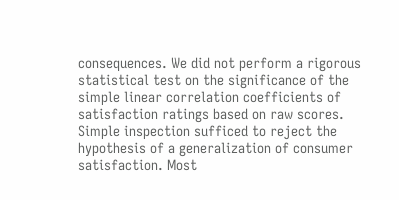consequences. We did not perform a rigorous statistical test on the significance of the simple linear correlation coefficients of satisfaction ratings based on raw scores. Simple inspection sufficed to reject the hypothesis of a generalization of consumer satisfaction. Most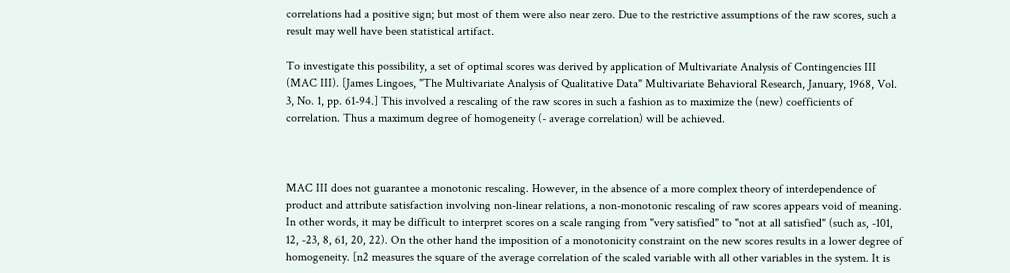correlations had a positive sign; but most of them were also near zero. Due to the restrictive assumptions of the raw scores, such a result may well have been statistical artifact.

To investigate this possibility, a set of optimal scores was derived by application of Multivariate Analysis of Contingencies III (MAC III). [James Lingoes, "The Multivariate Analysis of Qualitative Data" Multivariate Behavioral Research, January, 1968, Vol. 3, No. 1, pp. 61-94.] This involved a rescaling of the raw scores in such a fashion as to maximize the (new) coefficients of correlation. Thus a maximum degree of homogeneity (- average correlation) will be achieved.



MAC III does not guarantee a monotonic rescaling. However, in the absence of a more complex theory of interdependence of product and attribute satisfaction involving non-linear relations, a non-monotonic rescaling of raw scores appears void of meaning. In other words, it may be difficult to interpret scores on a scale ranging from "very satisfied" to "not at all satisfied" (such as, -101, 12, -23, 8, 61, 20, 22). On the other hand the imposition of a monotonicity constraint on the new scores results in a lower degree of homogeneity. [n2 measures the square of the average correlation of the scaled variable with all other variables in the system. It is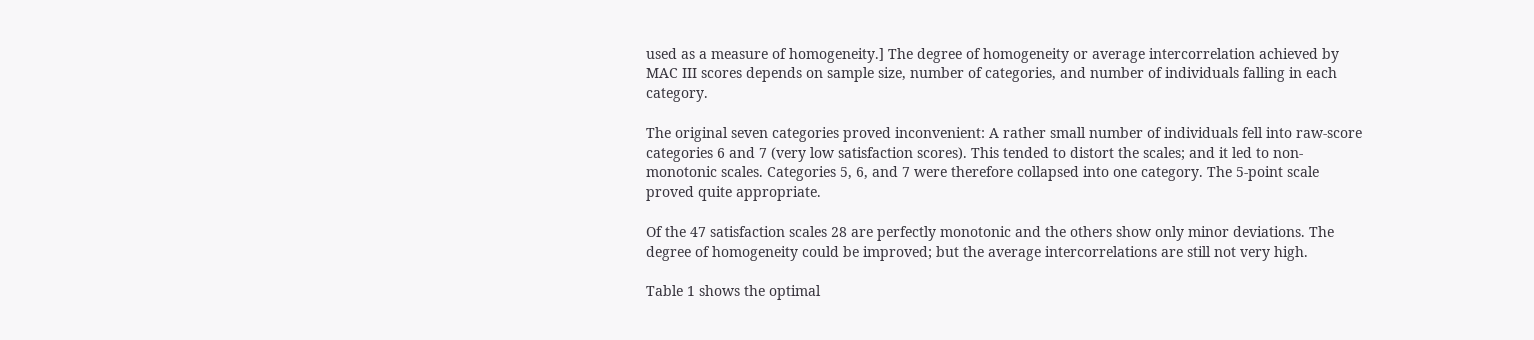used as a measure of homogeneity.] The degree of homogeneity or average intercorrelation achieved by MAC III scores depends on sample size, number of categories, and number of individuals falling in each category.

The original seven categories proved inconvenient: A rather small number of individuals fell into raw-score categories 6 and 7 (very low satisfaction scores). This tended to distort the scales; and it led to non-monotonic scales. Categories 5, 6, and 7 were therefore collapsed into one category. The 5-point scale proved quite appropriate.

Of the 47 satisfaction scales 28 are perfectly monotonic and the others show only minor deviations. The degree of homogeneity could be improved; but the average intercorrelations are still not very high.

Table 1 shows the optimal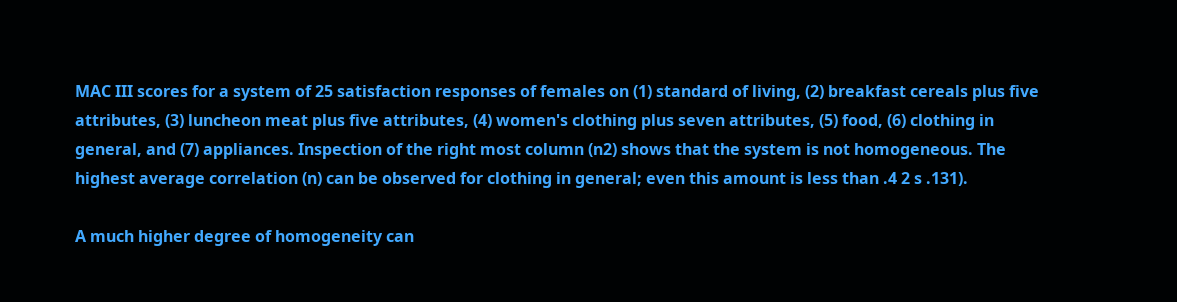MAC III scores for a system of 25 satisfaction responses of females on (1) standard of living, (2) breakfast cereals plus five attributes, (3) luncheon meat plus five attributes, (4) women's clothing plus seven attributes, (5) food, (6) clothing in general, and (7) appliances. Inspection of the right most column (n2) shows that the system is not homogeneous. The highest average correlation (n) can be observed for clothing in general; even this amount is less than .4 2 s .131).

A much higher degree of homogeneity can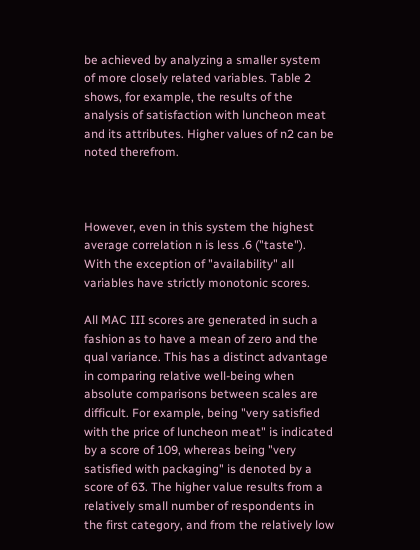be achieved by analyzing a smaller system of more closely related variables. Table 2 shows, for example, the results of the analysis of satisfaction with luncheon meat and its attributes. Higher values of n2 can be noted therefrom.



However, even in this system the highest average correlation n is less .6 ("taste"). With the exception of "availability" all variables have strictly monotonic scores.

All MAC III scores are generated in such a fashion as to have a mean of zero and the qual variance. This has a distinct advantage in comparing relative well-being when absolute comparisons between scales are difficult. For example, being "very satisfied with the price of luncheon meat" is indicated by a score of 109, whereas being "very satisfied with packaging" is denoted by a score of 63. The higher value results from a relatively small number of respondents in the first category, and from the relatively low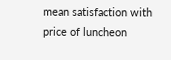mean satisfaction with price of luncheon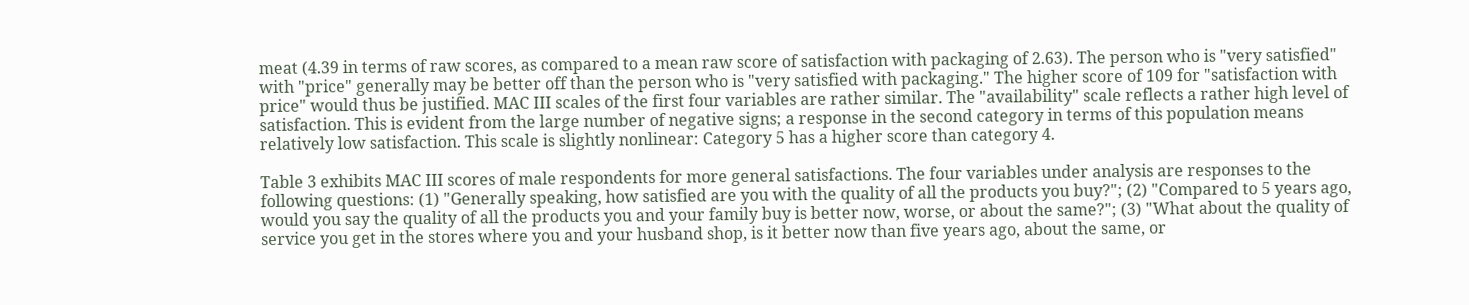meat (4.39 in terms of raw scores, as compared to a mean raw score of satisfaction with packaging of 2.63). The person who is "very satisfied" with "price" generally may be better off than the person who is "very satisfied with packaging." The higher score of 109 for "satisfaction with price" would thus be justified. MAC III scales of the first four variables are rather similar. The "availability" scale reflects a rather high level of satisfaction. This is evident from the large number of negative signs; a response in the second category in terms of this population means relatively low satisfaction. This scale is slightly nonlinear: Category 5 has a higher score than category 4.

Table 3 exhibits MAC III scores of male respondents for more general satisfactions. The four variables under analysis are responses to the following questions: (1) "Generally speaking, how satisfied are you with the quality of all the products you buy?"; (2) "Compared to 5 years ago, would you say the quality of all the products you and your family buy is better now, worse, or about the same?"; (3) "What about the quality of service you get in the stores where you and your husband shop, is it better now than five years ago, about the same, or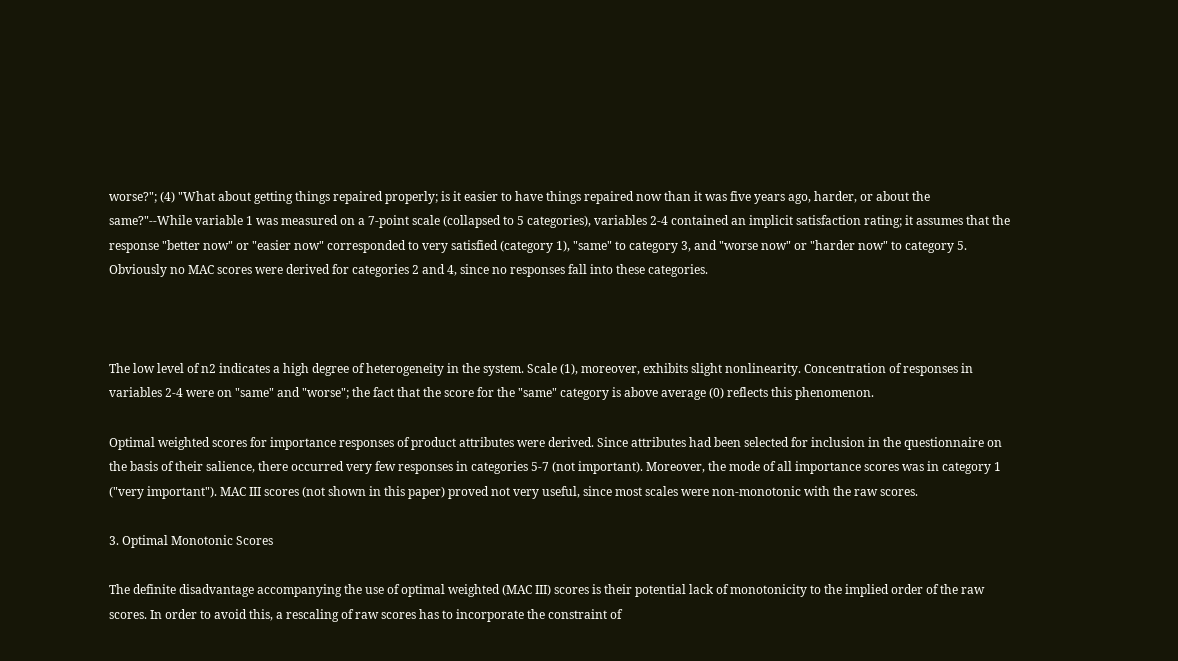worse?"; (4) "What about getting things repaired properly; is it easier to have things repaired now than it was five years ago, harder, or about the same?"--While variable 1 was measured on a 7-point scale (collapsed to 5 categories), variables 2-4 contained an implicit satisfaction rating; it assumes that the response "better now" or "easier now" corresponded to very satisfied (category 1), "same" to category 3, and "worse now" or "harder now" to category 5. Obviously no MAC scores were derived for categories 2 and 4, since no responses fall into these categories.



The low level of n2 indicates a high degree of heterogeneity in the system. Scale (1), moreover, exhibits slight nonlinearity. Concentration of responses in variables 2-4 were on "same" and "worse"; the fact that the score for the "same" category is above average (0) reflects this phenomenon.

Optimal weighted scores for importance responses of product attributes were derived. Since attributes had been selected for inclusion in the questionnaire on the basis of their salience, there occurred very few responses in categories 5-7 (not important). Moreover, the mode of all importance scores was in category 1 ("very important"). MAC III scores (not shown in this paper) proved not very useful, since most scales were non-monotonic with the raw scores.

3. Optimal Monotonic Scores

The definite disadvantage accompanying the use of optimal weighted (MAC III) scores is their potential lack of monotonicity to the implied order of the raw scores. In order to avoid this, a rescaling of raw scores has to incorporate the constraint of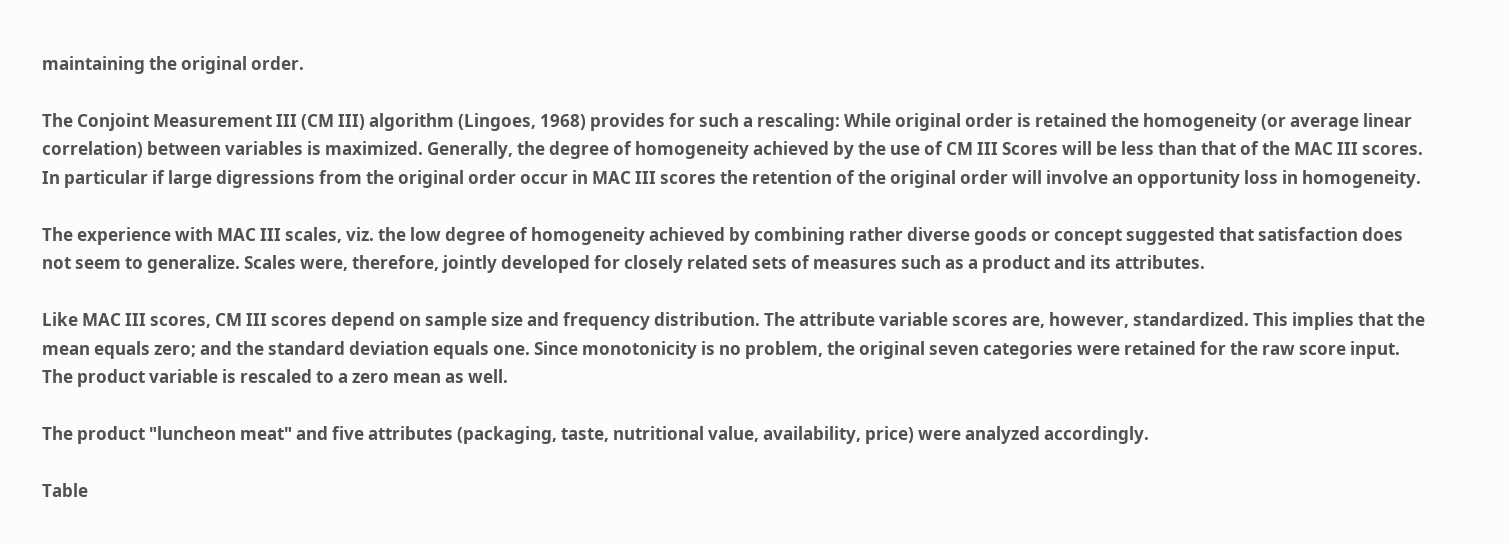maintaining the original order.

The Conjoint Measurement III (CM III) algorithm (Lingoes, 1968) provides for such a rescaling: While original order is retained the homogeneity (or average linear correlation) between variables is maximized. Generally, the degree of homogeneity achieved by the use of CM III Scores will be less than that of the MAC III scores. In particular if large digressions from the original order occur in MAC III scores the retention of the original order will involve an opportunity loss in homogeneity.

The experience with MAC III scales, viz. the low degree of homogeneity achieved by combining rather diverse goods or concept suggested that satisfaction does not seem to generalize. Scales were, therefore, jointly developed for closely related sets of measures such as a product and its attributes.

Like MAC III scores, CM III scores depend on sample size and frequency distribution. The attribute variable scores are, however, standardized. This implies that the mean equals zero; and the standard deviation equals one. Since monotonicity is no problem, the original seven categories were retained for the raw score input. The product variable is rescaled to a zero mean as well.

The product "luncheon meat" and five attributes (packaging, taste, nutritional value, availability, price) were analyzed accordingly.

Table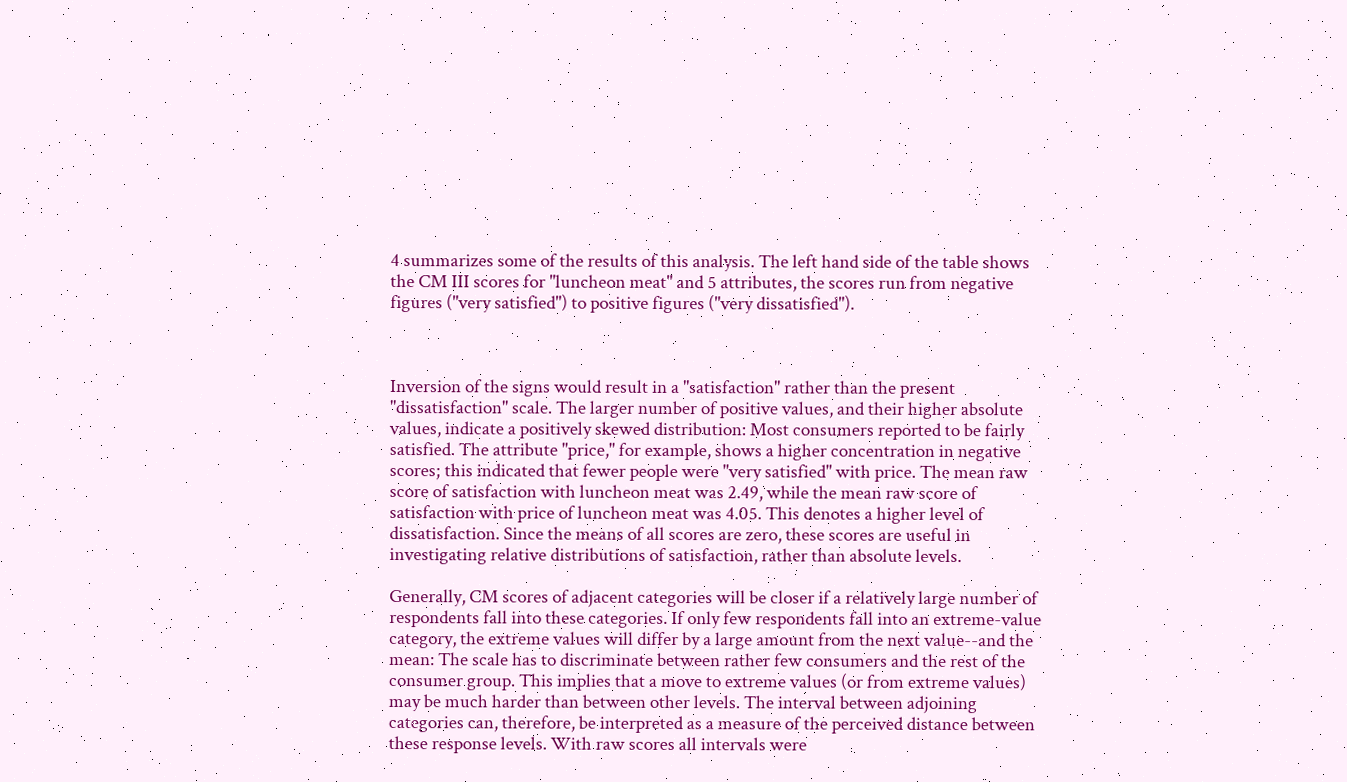4 summarizes some of the results of this analysis. The left hand side of the table shows the CM III scores for "luncheon meat" and 5 attributes, the scores run from negative figures ("very satisfied") to positive figures ("very dissatisfied").



Inversion of the signs would result in a "satisfaction" rather than the present "dissatisfaction" scale. The larger number of positive values, and their higher absolute values, indicate a positively skewed distribution: Most consumers reported to be fairly satisfied. The attribute "price," for example, shows a higher concentration in negative scores; this indicated that fewer people were "very satisfied" with price. The mean raw score of satisfaction with luncheon meat was 2.49, while the mean raw score of satisfaction with price of luncheon meat was 4.05. This denotes a higher level of dissatisfaction. Since the means of all scores are zero, these scores are useful in investigating relative distributions of satisfaction, rather than absolute levels.

Generally, CM scores of adjacent categories will be closer if a relatively large number of respondents fall into these categories. If only few respondents fall into an extreme-value category, the extreme values will differ by a large amount from the next value--and the mean: The scale has to discriminate between rather few consumers and the rest of the consumer group. This implies that a move to extreme values (or from extreme values) may be much harder than between other levels. The interval between adjoining categories can, therefore, be interpreted as a measure of the perceived distance between these response levels. With raw scores all intervals were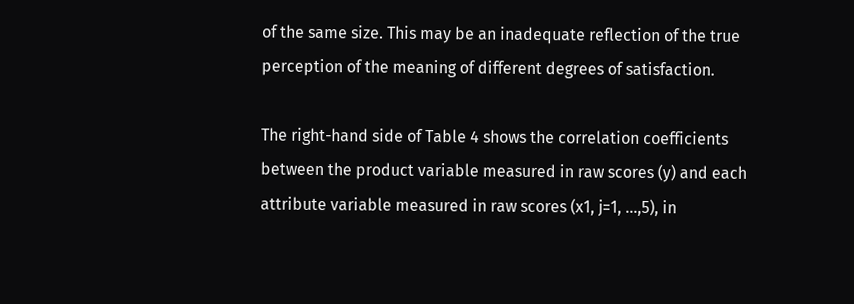of the same size. This may be an inadequate reflection of the true perception of the meaning of different degrees of satisfaction.

The right-hand side of Table 4 shows the correlation coefficients between the product variable measured in raw scores (y) and each attribute variable measured in raw scores (x1, j=1, ...,5), in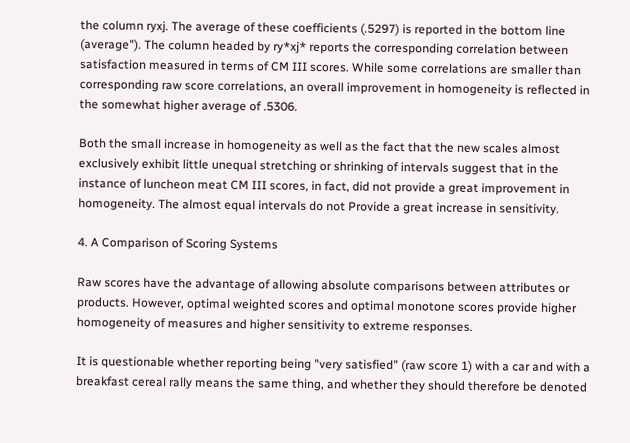the column ryxj. The average of these coefficients (.5297) is reported in the bottom line (average"). The column headed by ry*xj* reports the corresponding correlation between satisfaction measured in terms of CM III scores. While some correlations are smaller than corresponding raw score correlations, an overall improvement in homogeneity is reflected in the somewhat higher average of .5306.

Both the small increase in homogeneity as well as the fact that the new scales almost exclusively exhibit little unequal stretching or shrinking of intervals suggest that in the instance of luncheon meat CM III scores, in fact, did not provide a great improvement in homogeneity. The almost equal intervals do not Provide a great increase in sensitivity.

4. A Comparison of Scoring Systems

Raw scores have the advantage of allowing absolute comparisons between attributes or products. However, optimal weighted scores and optimal monotone scores provide higher homogeneity of measures and higher sensitivity to extreme responses.

It is questionable whether reporting being "very satisfied" (raw score 1) with a car and with a breakfast cereal rally means the same thing, and whether they should therefore be denoted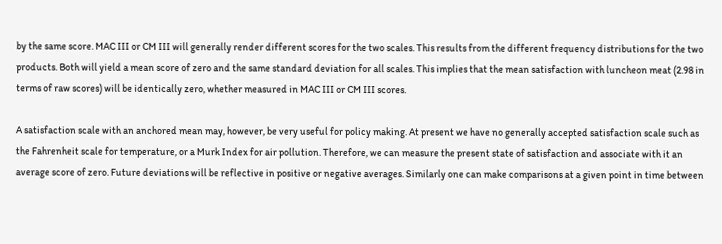by the same score. MAC III or CM III will generally render different scores for the two scales. This results from the different frequency distributions for the two products. Both will yield a mean score of zero and the same standard deviation for all scales. This implies that the mean satisfaction with luncheon meat (2.98 in terms of raw scores) will be identically zero, whether measured in MAC III or CM III scores.

A satisfaction scale with an anchored mean may, however, be very useful for policy making. At present we have no generally accepted satisfaction scale such as the Fahrenheit scale for temperature, or a Murk Index for air pollution. Therefore, we can measure the present state of satisfaction and associate with it an average score of zero. Future deviations will be reflective in positive or negative averages. Similarly one can make comparisons at a given point in time between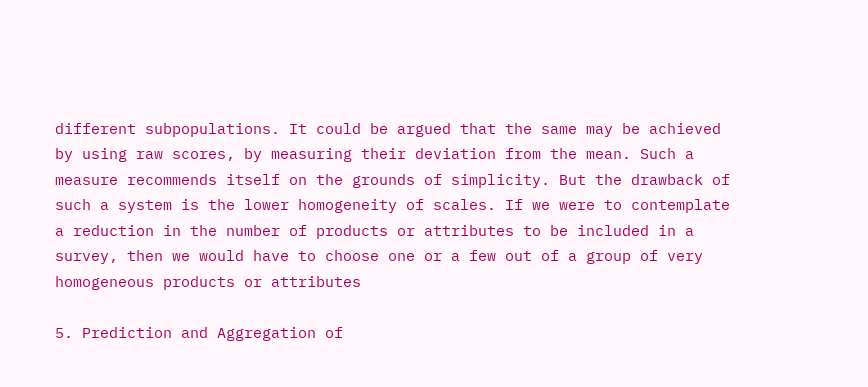different subpopulations. It could be argued that the same may be achieved by using raw scores, by measuring their deviation from the mean. Such a measure recommends itself on the grounds of simplicity. But the drawback of such a system is the lower homogeneity of scales. If we were to contemplate a reduction in the number of products or attributes to be included in a survey, then we would have to choose one or a few out of a group of very homogeneous products or attributes

5. Prediction and Aggregation of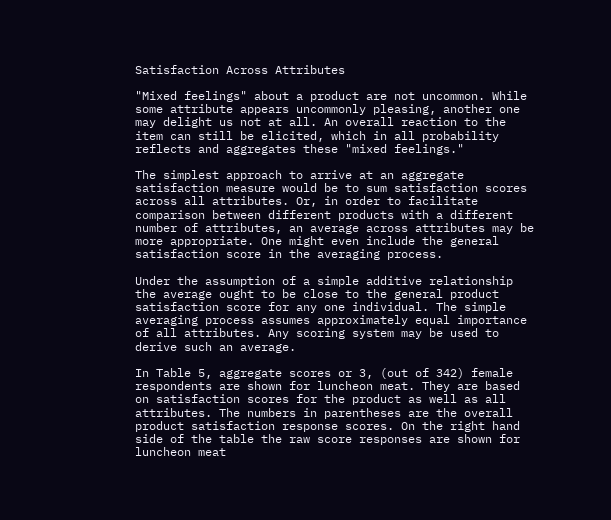Satisfaction Across Attributes

"Mixed feelings" about a product are not uncommon. While some attribute appears uncommonly pleasing, another one may delight us not at all. An overall reaction to the item can still be elicited, which in all probability reflects and aggregates these "mixed feelings."

The simplest approach to arrive at an aggregate satisfaction measure would be to sum satisfaction scores across all attributes. Or, in order to facilitate comparison between different products with a different number of attributes, an average across attributes may be more appropriate. One might even include the general satisfaction score in the averaging process.

Under the assumption of a simple additive relationship the average ought to be close to the general product satisfaction score for any one individual. The simple averaging process assumes approximately equal importance of all attributes. Any scoring system may be used to derive such an average.

In Table 5, aggregate scores or 3, (out of 342) female respondents are shown for luncheon meat. They are based on satisfaction scores for the product as well as all attributes. The numbers in parentheses are the overall product satisfaction response scores. On the right hand side of the table the raw score responses are shown for luncheon meat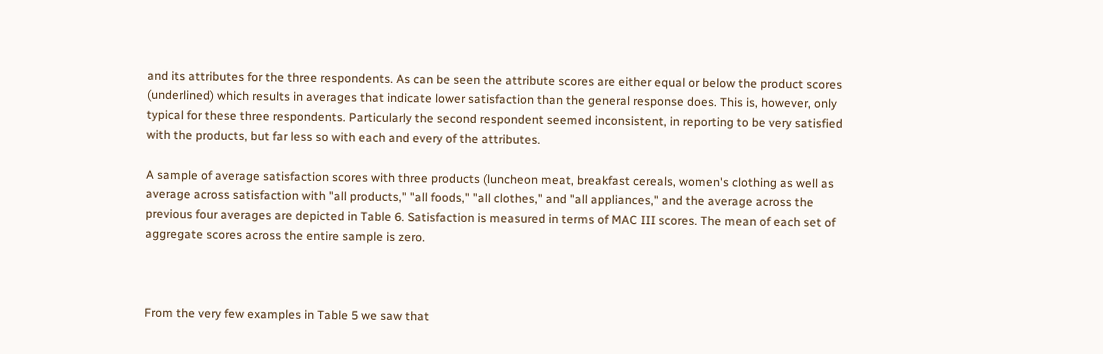and its attributes for the three respondents. As can be seen the attribute scores are either equal or below the product scores (underlined) which results in averages that indicate lower satisfaction than the general response does. This is, however, only typical for these three respondents. Particularly the second respondent seemed inconsistent, in reporting to be very satisfied with the products, but far less so with each and every of the attributes.

A sample of average satisfaction scores with three products (luncheon meat, breakfast cereals, women's clothing as well as average across satisfaction with "all products," "all foods," "all clothes," and "all appliances," and the average across the previous four averages are depicted in Table 6. Satisfaction is measured in terms of MAC III scores. The mean of each set of aggregate scores across the entire sample is zero.



From the very few examples in Table 5 we saw that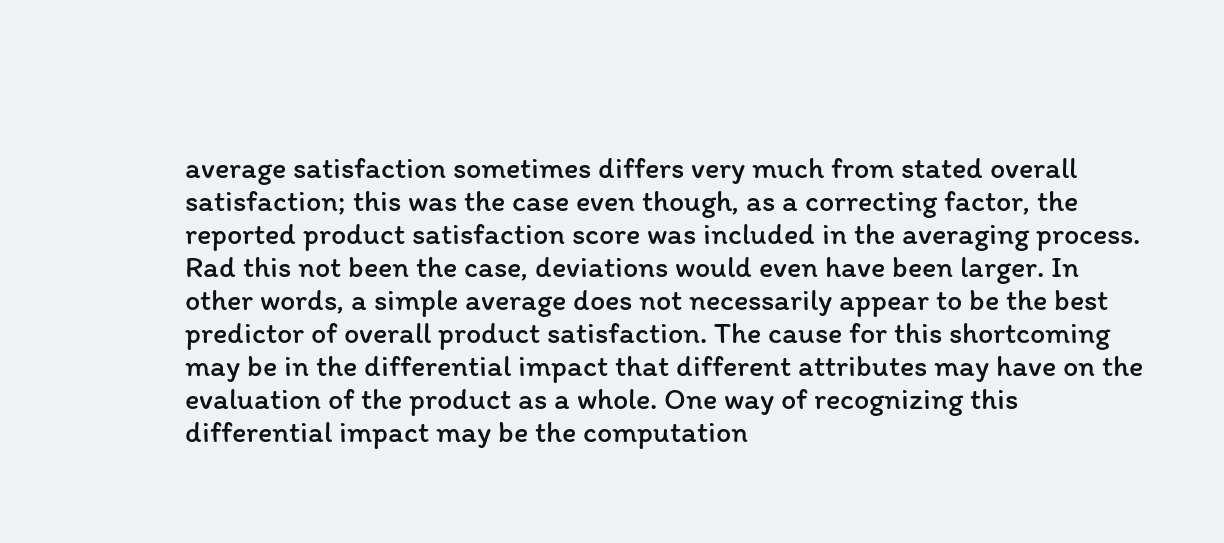average satisfaction sometimes differs very much from stated overall satisfaction; this was the case even though, as a correcting factor, the reported product satisfaction score was included in the averaging process. Rad this not been the case, deviations would even have been larger. In other words, a simple average does not necessarily appear to be the best predictor of overall product satisfaction. The cause for this shortcoming may be in the differential impact that different attributes may have on the evaluation of the product as a whole. One way of recognizing this differential impact may be the computation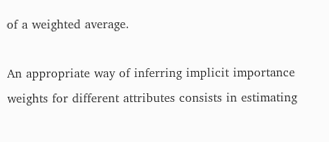of a weighted average.

An appropriate way of inferring implicit importance weights for different attributes consists in estimating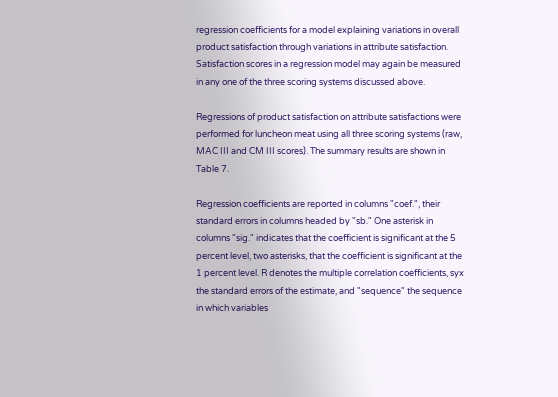regression coefficients for a model explaining variations in overall product satisfaction through variations in attribute satisfaction. Satisfaction scores in a regression model may again be measured in any one of the three scoring systems discussed above.

Regressions of product satisfaction on attribute satisfactions were performed for luncheon meat using all three scoring systems (raw, MAC III and CM III scores). The summary results are shown in Table 7.

Regression coefficients are reported in columns "coef.", their standard errors in columns headed by "sb." One asterisk in columns "sig." indicates that the coefficient is significant at the 5 percent level, two asterisks, that the coefficient is significant at the 1 percent level. R denotes the multiple correlation coefficients, syx the standard errors of the estimate, and "sequence" the sequence in which variables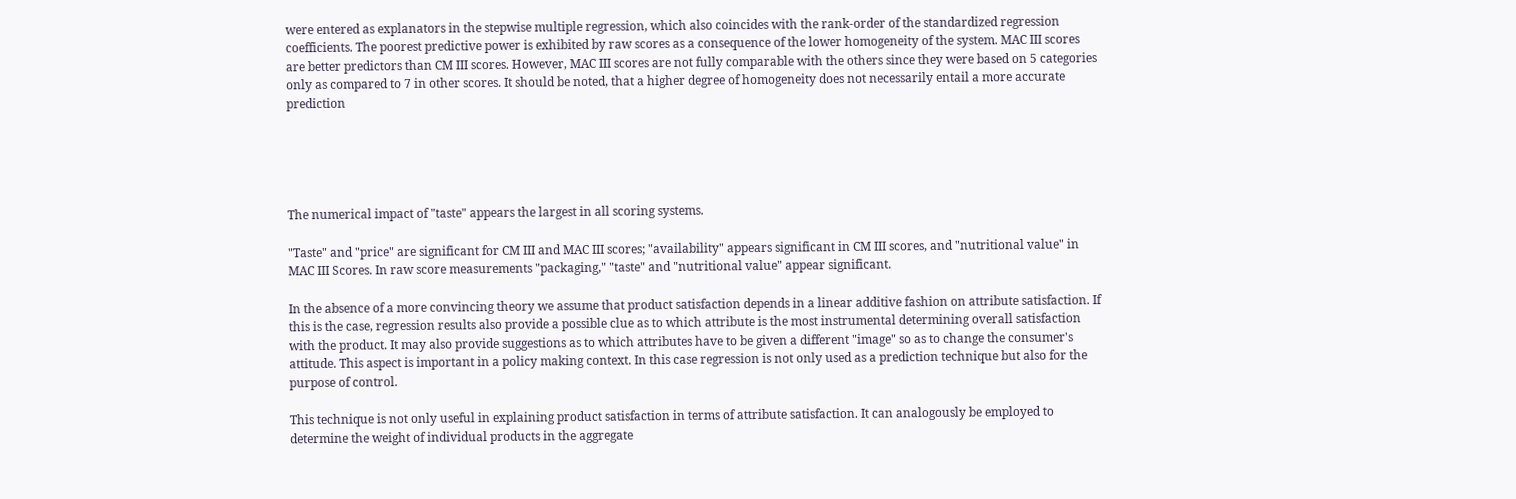were entered as explanators in the stepwise multiple regression, which also coincides with the rank-order of the standardized regression coefficients. The poorest predictive power is exhibited by raw scores as a consequence of the lower homogeneity of the system. MAC III scores are better predictors than CM III scores. However, MAC III scores are not fully comparable with the others since they were based on 5 categories only as compared to 7 in other scores. It should be noted, that a higher degree of homogeneity does not necessarily entail a more accurate prediction





The numerical impact of "taste" appears the largest in all scoring systems.

"Taste" and "price" are significant for CM III and MAC III scores; "availability" appears significant in CM III scores, and "nutritional value" in MAC III Scores. In raw score measurements "packaging," "taste" and "nutritional value" appear significant.

In the absence of a more convincing theory we assume that product satisfaction depends in a linear additive fashion on attribute satisfaction. If this is the case, regression results also provide a possible clue as to which attribute is the most instrumental determining overall satisfaction with the product. It may also provide suggestions as to which attributes have to be given a different "image" so as to change the consumer's attitude. This aspect is important in a policy making context. In this case regression is not only used as a prediction technique but also for the purpose of control.

This technique is not only useful in explaining product satisfaction in terms of attribute satisfaction. It can analogously be employed to determine the weight of individual products in the aggregate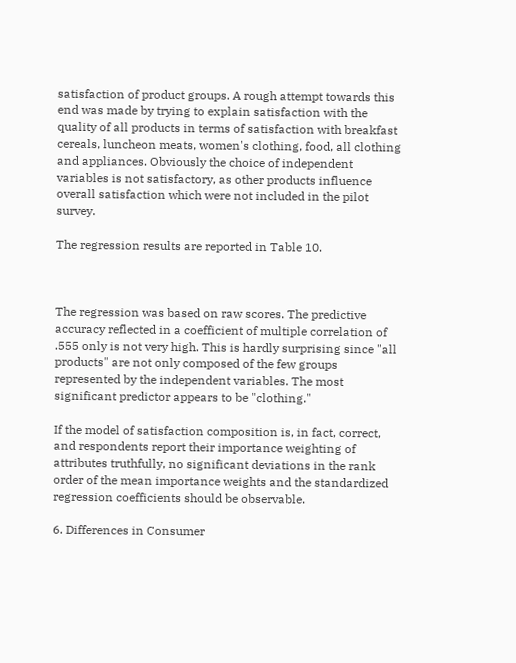satisfaction of product groups. A rough attempt towards this end was made by trying to explain satisfaction with the quality of all products in terms of satisfaction with breakfast cereals, luncheon meats, women's clothing, food, all clothing and appliances. Obviously the choice of independent variables is not satisfactory, as other products influence overall satisfaction which were not included in the pilot survey.

The regression results are reported in Table 10.



The regression was based on raw scores. The predictive accuracy reflected in a coefficient of multiple correlation of .555 only is not very high. This is hardly surprising since "all products" are not only composed of the few groups represented by the independent variables. The most significant predictor appears to be "clothing."

If the model of satisfaction composition is, in fact, correct, and respondents report their importance weighting of attributes truthfully, no significant deviations in the rank order of the mean importance weights and the standardized regression coefficients should be observable.

6. Differences in Consumer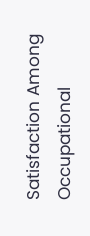Satisfaction Among Occupational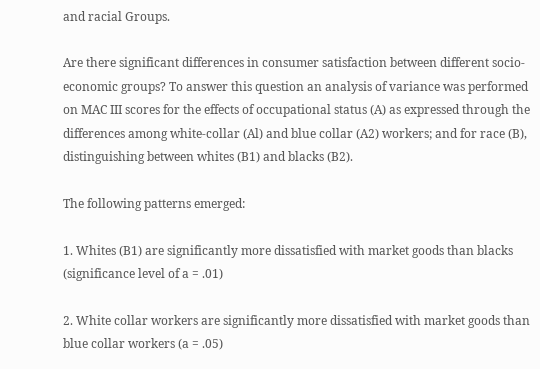and racial Groups.

Are there significant differences in consumer satisfaction between different socio-economic groups? To answer this question an analysis of variance was performed on MAC III scores for the effects of occupational status (A) as expressed through the differences among white-collar (Al) and blue collar (A2) workers; and for race (B), distinguishing between whites (B1) and blacks (B2).

The following patterns emerged:

1. Whites (B1) are significantly more dissatisfied with market goods than blacks (significance level of a = .01)

2. White collar workers are significantly more dissatisfied with market goods than blue collar workers (a = .05)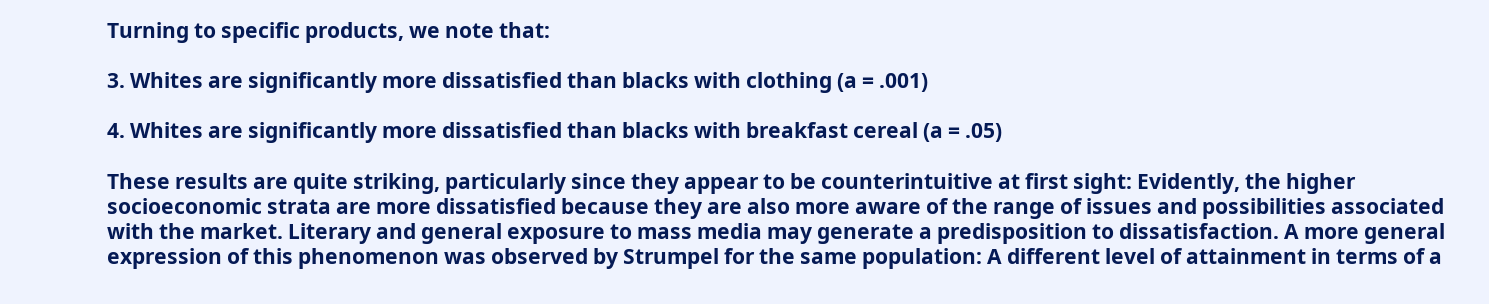Turning to specific products, we note that:

3. Whites are significantly more dissatisfied than blacks with clothing (a = .001)

4. Whites are significantly more dissatisfied than blacks with breakfast cereal (a = .05)

These results are quite striking, particularly since they appear to be counterintuitive at first sight: Evidently, the higher socioeconomic strata are more dissatisfied because they are also more aware of the range of issues and possibilities associated with the market. Literary and general exposure to mass media may generate a predisposition to dissatisfaction. A more general expression of this phenomenon was observed by Strumpel for the same population: A different level of attainment in terms of a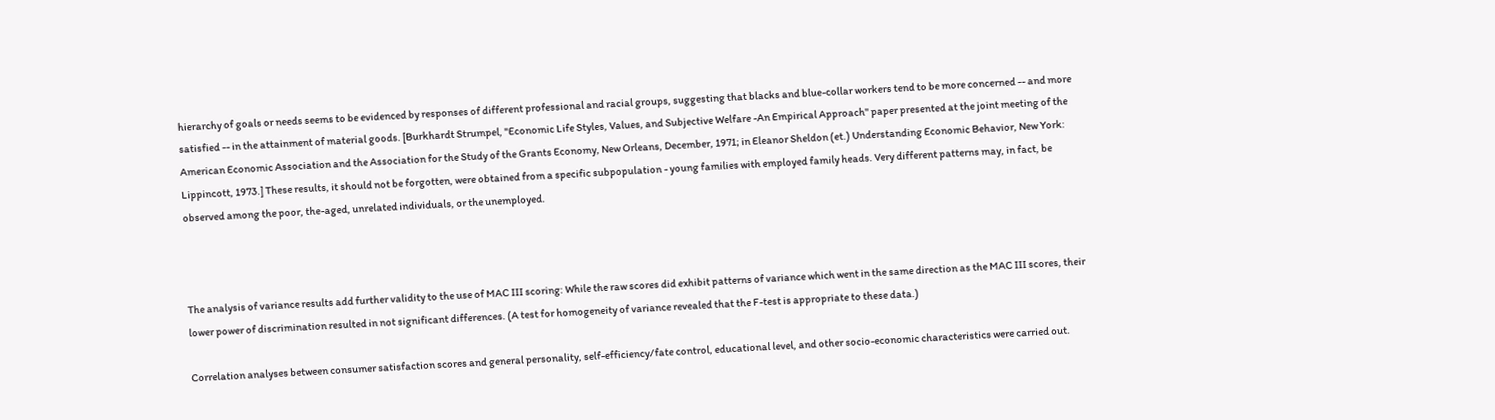hierarchy of goals or needs seems to be evidenced by responses of different professional and racial groups, suggesting that blacks and blue-collar workers tend to be more concerned -- and more satisfied -- in the attainment of material goods. [Burkhardt Strumpel, "Economic Life Styles, Values, and Subjective Welfare -An Empirical Approach" paper presented at the joint meeting of the American Economic Association and the Association for the Study of the Grants Economy, New Orleans, December, 1971; in Eleanor Sheldon (et.) Understanding Economic Behavior, New York: Lippincott, 1973.] These results, it should not be forgotten, were obtained from a specific subpopulation - young families with employed family heads. Very different patterns may, in fact, be observed among the poor, the-aged, unrelated individuals, or the unemployed.



The analysis of variance results add further validity to the use of MAC III scoring: While the raw scores did exhibit patterns of variance which went in the same direction as the MAC III scores, their lower power of discrimination resulted in not significant differences. (A test for homogeneity of variance revealed that the F-test is appropriate to these data.)

Correlation analyses between consumer satisfaction scores and general personality, self-efficiency/fate control, educational level, and other socio-economic characteristics were carried out.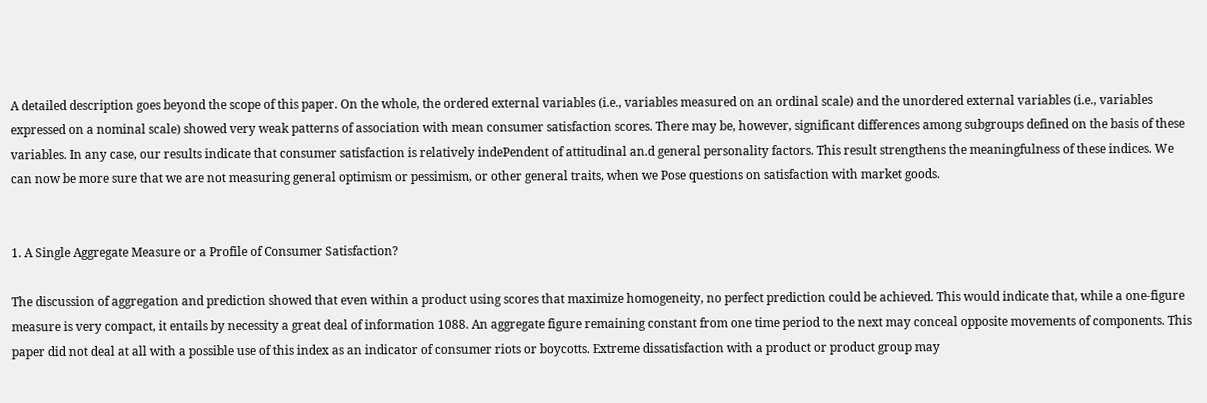A detailed description goes beyond the scope of this paper. On the whole, the ordered external variables (i.e., variables measured on an ordinal scale) and the unordered external variables (i.e., variables expressed on a nominal scale) showed very weak patterns of association with mean consumer satisfaction scores. There may be, however, significant differences among subgroups defined on the basis of these variables. In any case, our results indicate that consumer satisfaction is relatively indePendent of attitudinal an.d general personality factors. This result strengthens the meaningfulness of these indices. We can now be more sure that we are not measuring general optimism or pessimism, or other general traits, when we Pose questions on satisfaction with market goods.


1. A Single Aggregate Measure or a Profile of Consumer Satisfaction?

The discussion of aggregation and prediction showed that even within a product using scores that maximize homogeneity, no perfect prediction could be achieved. This would indicate that, while a one-figure measure is very compact, it entails by necessity a great deal of information 1088. An aggregate figure remaining constant from one time period to the next may conceal opposite movements of components. This paper did not deal at all with a possible use of this index as an indicator of consumer riots or boycotts. Extreme dissatisfaction with a product or product group may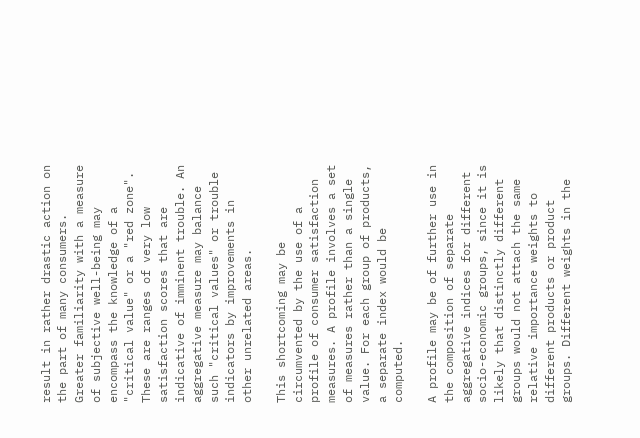result in rather drastic action on the part of many consumers. Greater familiarity with a measure of subjective well-being may encompass the knowledge of a "critical value" or a "red zone". These are ranges of very low satisfaction scores that are indicative of imminent trouble. An aggregative measure may balance such "critical values" or trouble indicators by improvements in other unrelated areas.

This shortcoming may be circumvented by the use of a profile of consumer satisfaction measures. A profile involves a set of measures rather than a single value. For each group of products, a separate index would be computed.

A profile may be of further use in the composition of separate aggregative indices for different socio-economic groups, since it is likely that distinctly different groups would not attach the same relative importance weights to different products or product groups. Different weights in the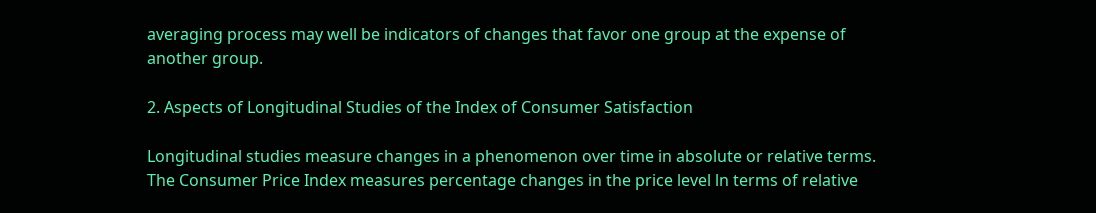averaging process may well be indicators of changes that favor one group at the expense of another group.

2. Aspects of Longitudinal Studies of the Index of Consumer Satisfaction

Longitudinal studies measure changes in a phenomenon over time in absolute or relative terms. The Consumer Price Index measures percentage changes in the price level ln terms of relative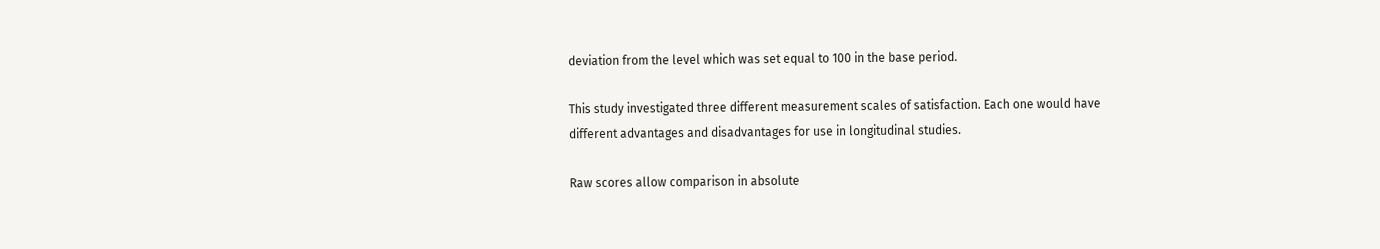deviation from the level which was set equal to 100 in the base period.

This study investigated three different measurement scales of satisfaction. Each one would have different advantages and disadvantages for use in longitudinal studies.

Raw scores allow comparison in absolute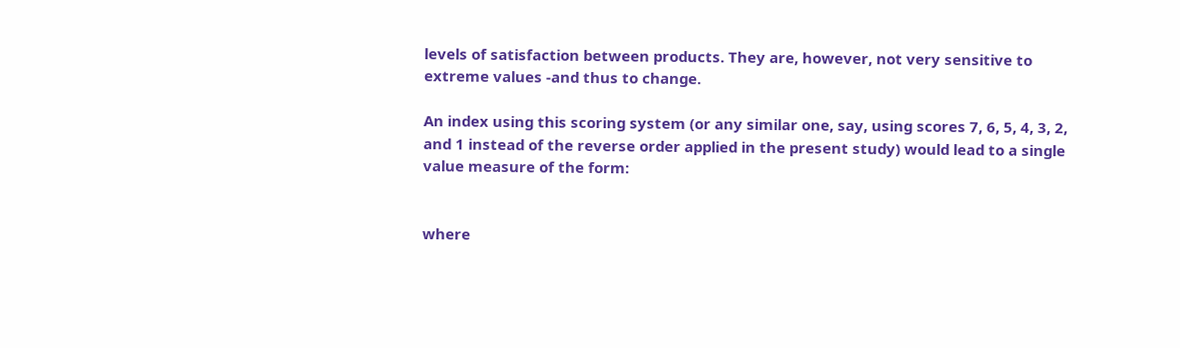levels of satisfaction between products. They are, however, not very sensitive to extreme values -and thus to change.

An index using this scoring system (or any similar one, say, using scores 7, 6, 5, 4, 3, 2, and 1 instead of the reverse order applied in the present study) would lead to a single value measure of the form:


where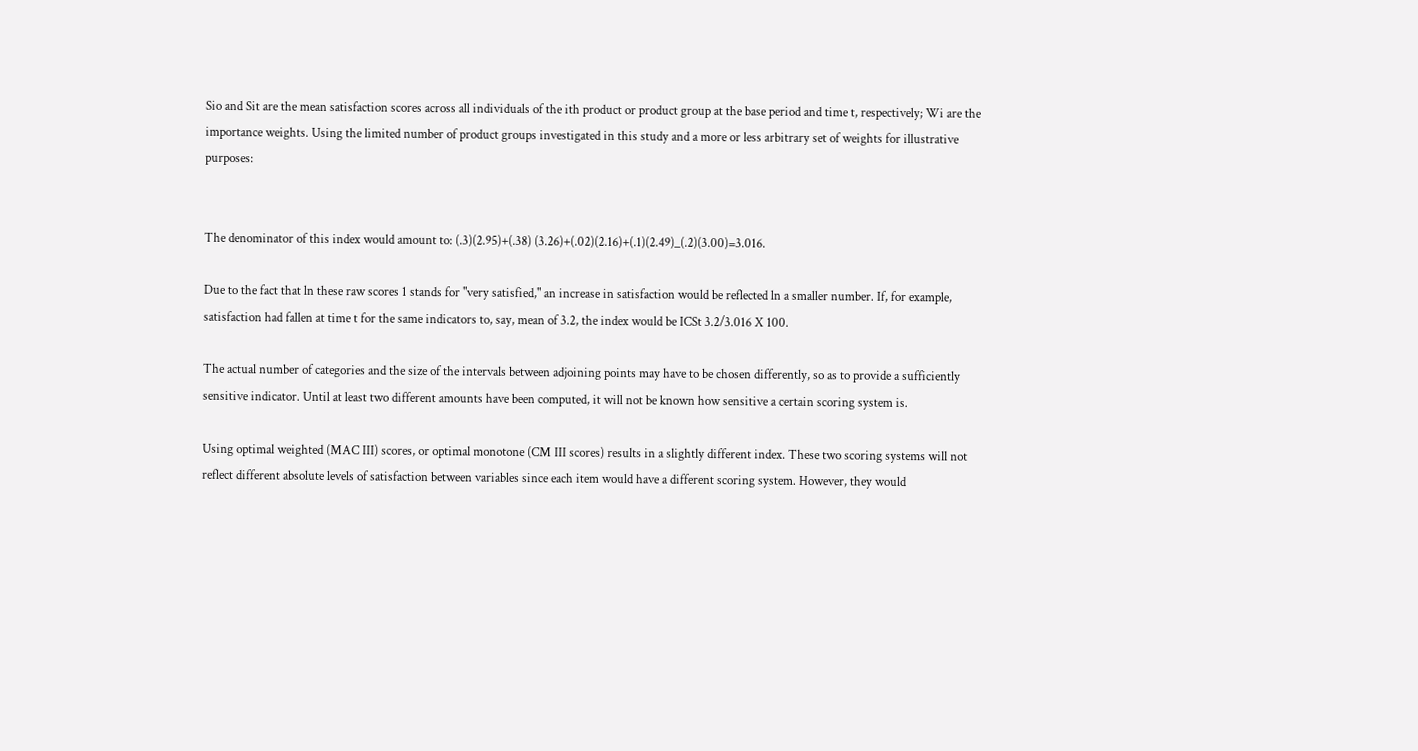Sio and Sit are the mean satisfaction scores across all individuals of the ith product or product group at the base period and time t, respectively; Wi are the importance weights. Using the limited number of product groups investigated in this study and a more or less arbitrary set of weights for illustrative purposes:


The denominator of this index would amount to: (.3)(2.95)+(.38) (3.26)+(.02)(2.16)+(.1)(2.49)_(.2)(3.00)=3.016.

Due to the fact that ln these raw scores 1 stands for "very satisfied," an increase in satisfaction would be reflected ln a smaller number. If, for example, satisfaction had fallen at time t for the same indicators to, say, mean of 3.2, the index would be ICSt 3.2/3.016 X 100.

The actual number of categories and the size of the intervals between adjoining points may have to be chosen differently, so as to provide a sufficiently sensitive indicator. Until at least two different amounts have been computed, it will not be known how sensitive a certain scoring system is.

Using optimal weighted (MAC III) scores, or optimal monotone (CM III scores) results in a slightly different index. These two scoring systems will not reflect different absolute levels of satisfaction between variables since each item would have a different scoring system. However, they would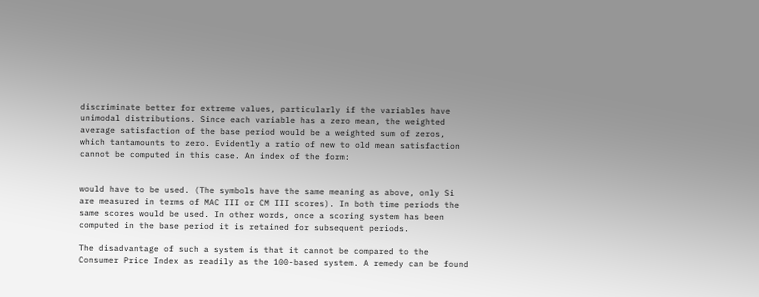discriminate better for extreme values, particularly if the variables have unimodal distributions. Since each variable has a zero mean, the weighted average satisfaction of the base period would be a weighted sum of zeros, which tantamounts to zero. Evidently a ratio of new to old mean satisfaction cannot be computed in this case. An index of the form:


would have to be used. (The symbols have the same meaning as above, only Si are measured in terms of MAC III or CM III scores). In both time periods the same scores would be used. In other words, once a scoring system has been computed in the base period it is retained for subsequent periods.

The disadvantage of such a system is that it cannot be compared to the Consumer Price Index as readily as the 100-based system. A remedy can be found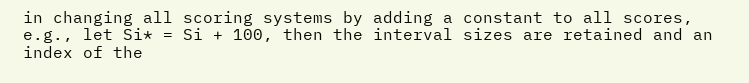in changing all scoring systems by adding a constant to all scores, e.g., let Si* = Si + 100, then the interval sizes are retained and an index of the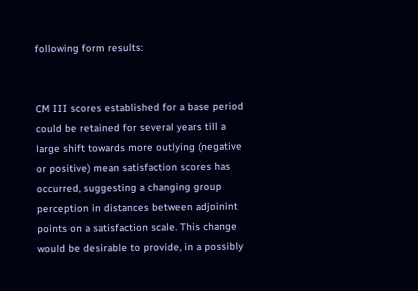following form results:


CM III scores established for a base period could be retained for several years till a large shift towards more outlying (negative or positive) mean satisfaction scores has occurred, suggesting a changing group perception in distances between adjoinint points on a satisfaction scale. This change would be desirable to provide, in a possibly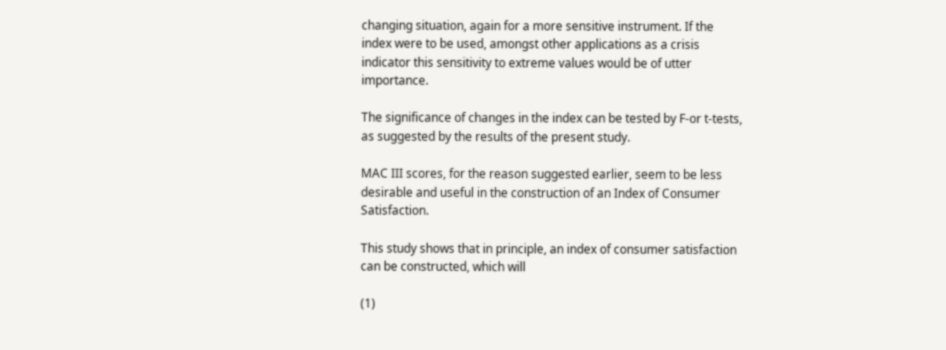changing situation, again for a more sensitive instrument. If the index were to be used, amongst other applications as a crisis indicator this sensitivity to extreme values would be of utter importance.

The significance of changes in the index can be tested by F-or t-tests, as suggested by the results of the present study.

MAC III scores, for the reason suggested earlier, seem to be less desirable and useful in the construction of an Index of Consumer Satisfaction.

This study shows that in principle, an index of consumer satisfaction can be constructed, which will

(1)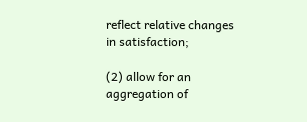reflect relative changes in satisfaction;

(2) allow for an aggregation of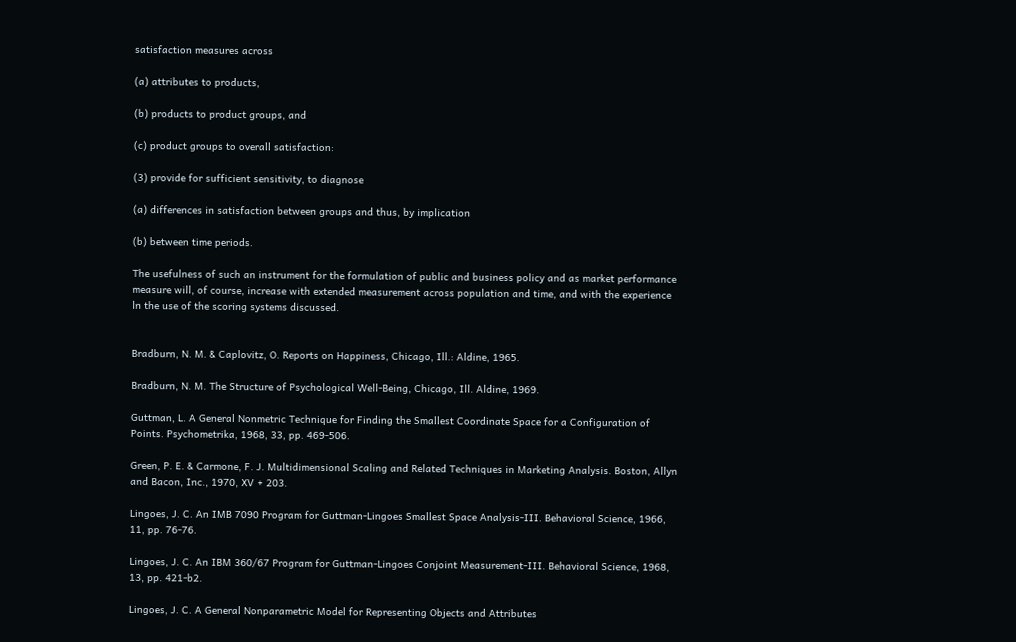satisfaction measures across

(a) attributes to products,

(b) products to product groups, and

(c) product groups to overall satisfaction:

(3) provide for sufficient sensitivity, to diagnose

(a) differences in satisfaction between groups and thus, by implication

(b) between time periods.

The usefulness of such an instrument for the formulation of public and business policy and as market performance measure will, of course, increase with extended measurement across population and time, and with the experience ln the use of the scoring systems discussed.


Bradburn, N. M. & Caplovitz, O. Reports on Happiness, Chicago, Ill.: Aldine, 1965.

Bradburn, N. M. The Structure of Psychological Well-Being, Chicago, Ill. Aldine, 1969.

Guttman, L. A General Nonmetric Technique for Finding the Smallest Coordinate Space for a Configuration of Points. Psychometrika, 1968, 33, pp. 469-506.

Green, P. E. & Carmone, F. J. Multidimensional Scaling and Related Techniques in Marketing Analysis. Boston, Allyn and Bacon, Inc., 1970, XV + 203.

Lingoes, J. C. An IMB 7090 Program for Guttman-Lingoes Smallest Space Analysis-III. Behavioral Science, 1966, 11, pp. 76-76.

Lingoes, J. C. An IBM 360/67 Program for Guttman-Lingoes Conjoint Measurement-III. Behavioral Science, 1968, 13, pp. 421-b2.

Lingoes, J. C. A General Nonparametric Model for Representing Objects and Attributes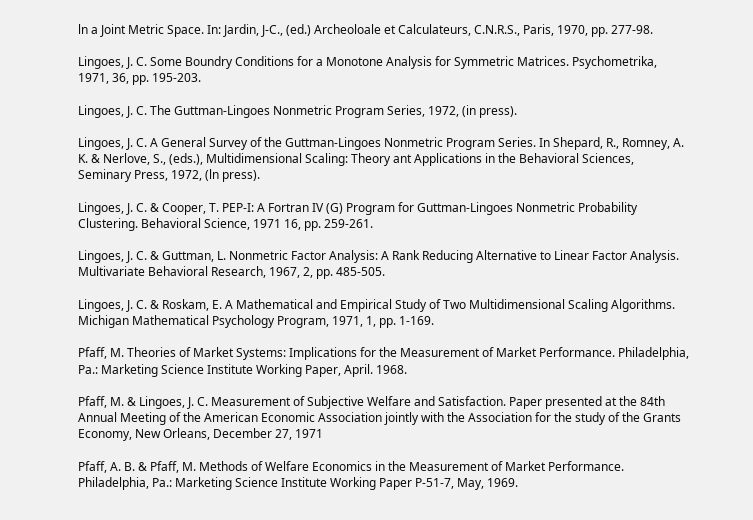ln a Joint Metric Space. In: Jardin, J-C., (ed.) Archeoloale et Calculateurs, C.N.R.S., Paris, 1970, pp. 277-98.

Lingoes, J. C. Some Boundry Conditions for a Monotone Analysis for Symmetric Matrices. Psychometrika, 1971, 36, pp. 195-203.

Lingoes, J. C. The Guttman-Lingoes Nonmetric Program Series, 1972, (in press).

Lingoes, J. C. A General Survey of the Guttman-Lingoes Nonmetric Program Series. In Shepard, R., Romney, A. K. & Nerlove, S., (eds.), Multidimensional Scaling: Theory ant Applications in the Behavioral Sciences, Seminary Press, 1972, (ln press).

Lingoes, J. C. & Cooper, T. PEP-I: A Fortran IV (G) Program for Guttman-Lingoes Nonmetric Probability Clustering. Behavioral Science, 1971 16, pp. 259-261.

Lingoes, J. C. & Guttman, L. Nonmetric Factor Analysis: A Rank Reducing Alternative to Linear Factor Analysis. Multivariate Behavioral Research, 1967, 2, pp. 485-505.

Lingoes, J. C. & Roskam, E. A Mathematical and Empirical Study of Two Multidimensional Scaling Algorithms. Michigan Mathematical Psychology Program, 1971, 1, pp. 1-169.

Pfaff, M. Theories of Market Systems: Implications for the Measurement of Market Performance. Philadelphia, Pa.: Marketing Science Institute Working Paper, April. 1968.

Pfaff, M. & Lingoes, J. C. Measurement of Subjective Welfare and Satisfaction. Paper presented at the 84th Annual Meeting of the American Economic Association jointly with the Association for the study of the Grants Economy, New Orleans, December 27, 1971

Pfaff, A. B. & Pfaff, M. Methods of Welfare Economics in the Measurement of Market Performance. Philadelphia, Pa.: Marketing Science Institute Working Paper P-51-7, May, 1969.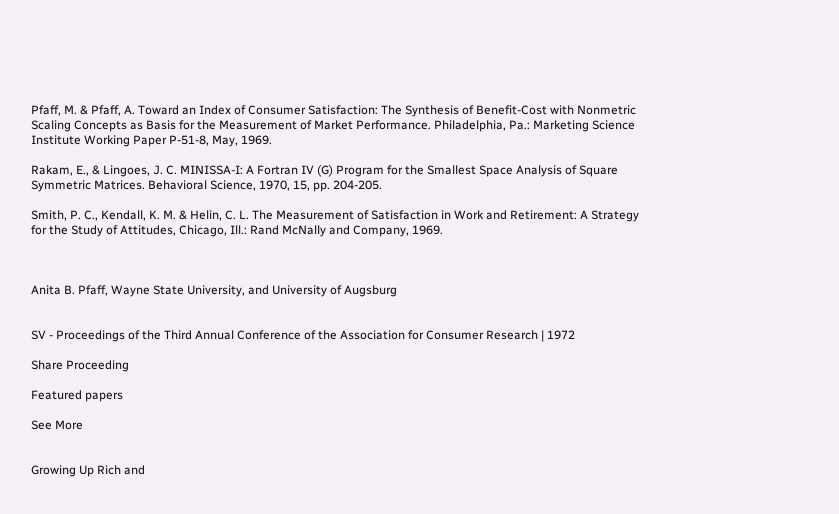Pfaff, M. & Pfaff, A. Toward an Index of Consumer Satisfaction: The Synthesis of Benefit-Cost with Nonmetric Scaling Concepts as Basis for the Measurement of Market Performance. Philadelphia, Pa.: Marketing Science Institute Working Paper P-51-8, May, 1969.

Rakam, E., & Lingoes, J. C. MINISSA-I: A Fortran IV (G) Program for the Smallest Space Analysis of Square Symmetric Matrices. Behavioral Science, 1970, 15, pp. 204-205.

Smith, P. C., Kendall, K. M. & Helin, C. L. The Measurement of Satisfaction in Work and Retirement: A Strategy for the Study of Attitudes, Chicago, Ill.: Rand McNally and Company, 1969.



Anita B. Pfaff, Wayne State University, and University of Augsburg


SV - Proceedings of the Third Annual Conference of the Association for Consumer Research | 1972

Share Proceeding

Featured papers

See More


Growing Up Rich and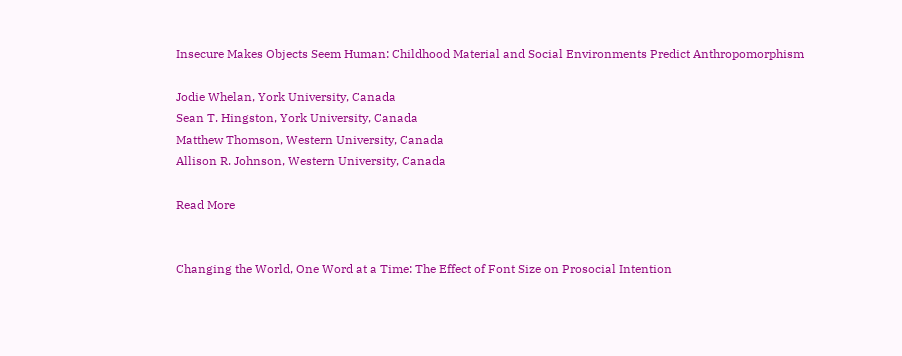Insecure Makes Objects Seem Human: Childhood Material and Social Environments Predict Anthropomorphism

Jodie Whelan, York University, Canada
Sean T. Hingston, York University, Canada
Matthew Thomson, Western University, Canada
Allison R. Johnson, Western University, Canada

Read More


Changing the World, One Word at a Time: The Effect of Font Size on Prosocial Intention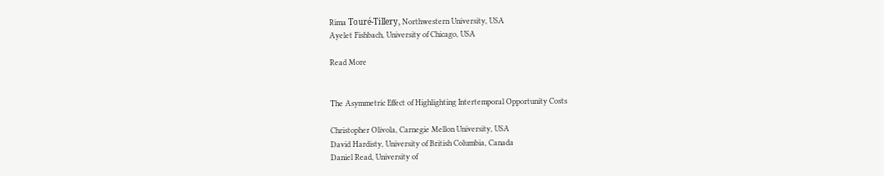Rima Touré-Tillery, Northwestern University, USA
Ayelet Fishbach, University of Chicago, USA

Read More


The Asymmetric Effect of Highlighting Intertemporal Opportunity Costs

Christopher Olivola, Carnegie Mellon University, USA
David Hardisty, University of British Columbia, Canada
Daniel Read, University of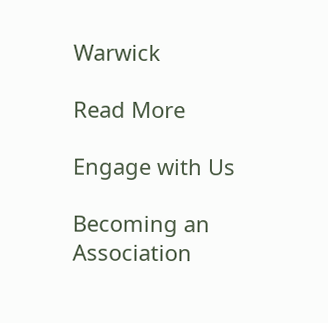Warwick

Read More

Engage with Us

Becoming an Association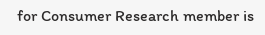for Consumer Research member is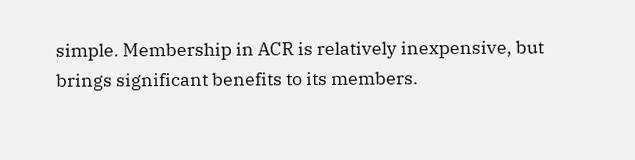simple. Membership in ACR is relatively inexpensive, but brings significant benefits to its members.